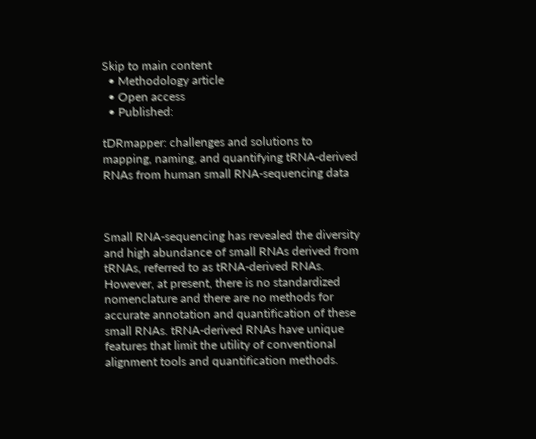Skip to main content
  • Methodology article
  • Open access
  • Published:

tDRmapper: challenges and solutions to mapping, naming, and quantifying tRNA-derived RNAs from human small RNA-sequencing data



Small RNA-sequencing has revealed the diversity and high abundance of small RNAs derived from tRNAs, referred to as tRNA-derived RNAs. However, at present, there is no standardized nomenclature and there are no methods for accurate annotation and quantification of these small RNAs. tRNA-derived RNAs have unique features that limit the utility of conventional alignment tools and quantification methods.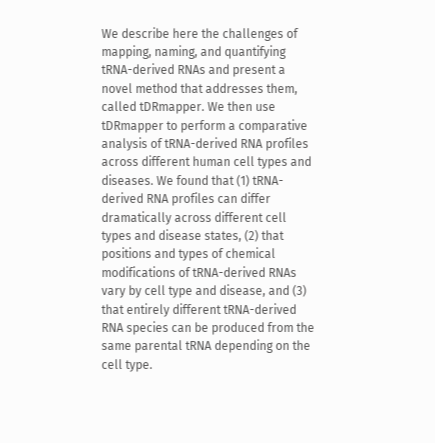We describe here the challenges of mapping, naming, and quantifying tRNA-derived RNAs and present a novel method that addresses them, called tDRmapper. We then use tDRmapper to perform a comparative analysis of tRNA-derived RNA profiles across different human cell types and diseases. We found that (1) tRNA-derived RNA profiles can differ dramatically across different cell types and disease states, (2) that positions and types of chemical modifications of tRNA-derived RNAs vary by cell type and disease, and (3) that entirely different tRNA-derived RNA species can be produced from the same parental tRNA depending on the cell type.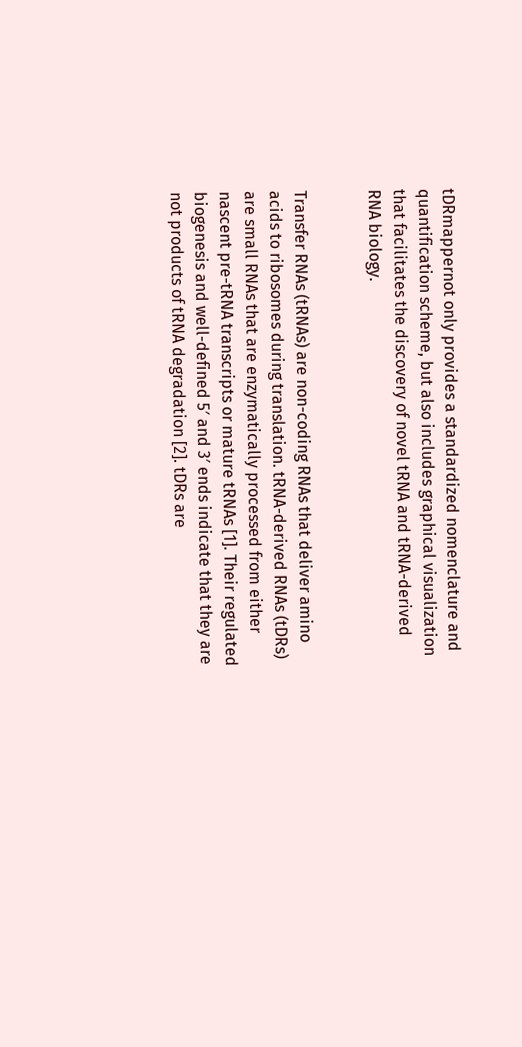tDRmappernot only provides a standardized nomenclature and quantification scheme, but also includes graphical visualization that facilitates the discovery of novel tRNA and tRNA-derived RNA biology.


Transfer RNAs (tRNAs) are non-coding RNAs that deliver amino acids to ribosomes during translation. tRNA-derived RNAs (tDRs) are small RNAs that are enzymatically processed from either nascent pre-tRNA transcripts or mature tRNAs [1]. Their regulated biogenesis and well-defined 5′ and 3′ ends indicate that they are not products of tRNA degradation [2]. tDRs are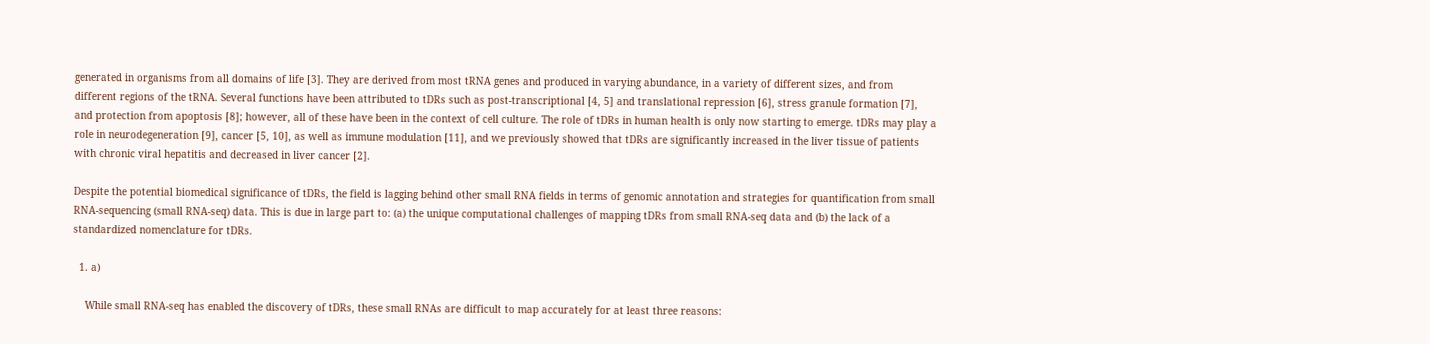generated in organisms from all domains of life [3]. They are derived from most tRNA genes and produced in varying abundance, in a variety of different sizes, and from different regions of the tRNA. Several functions have been attributed to tDRs such as post-transcriptional [4, 5] and translational repression [6], stress granule formation [7], and protection from apoptosis [8]; however, all of these have been in the context of cell culture. The role of tDRs in human health is only now starting to emerge. tDRs may play a role in neurodegeneration [9], cancer [5, 10], as well as immune modulation [11], and we previously showed that tDRs are significantly increased in the liver tissue of patients with chronic viral hepatitis and decreased in liver cancer [2].

Despite the potential biomedical significance of tDRs, the field is lagging behind other small RNA fields in terms of genomic annotation and strategies for quantification from small RNA-sequencing (small RNA-seq) data. This is due in large part to: (a) the unique computational challenges of mapping tDRs from small RNA-seq data and (b) the lack of a standardized nomenclature for tDRs.

  1. a)

    While small RNA-seq has enabled the discovery of tDRs, these small RNAs are difficult to map accurately for at least three reasons: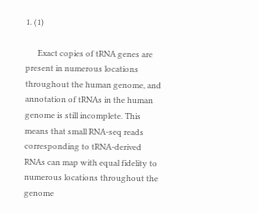1. (1)

      Exact copies of tRNA genes are present in numerous locations throughout the human genome, and annotation of tRNAs in the human genome is still incomplete. This means that small RNA-seq reads corresponding to tRNA-derived RNAs can map with equal fidelity to numerous locations throughout the genome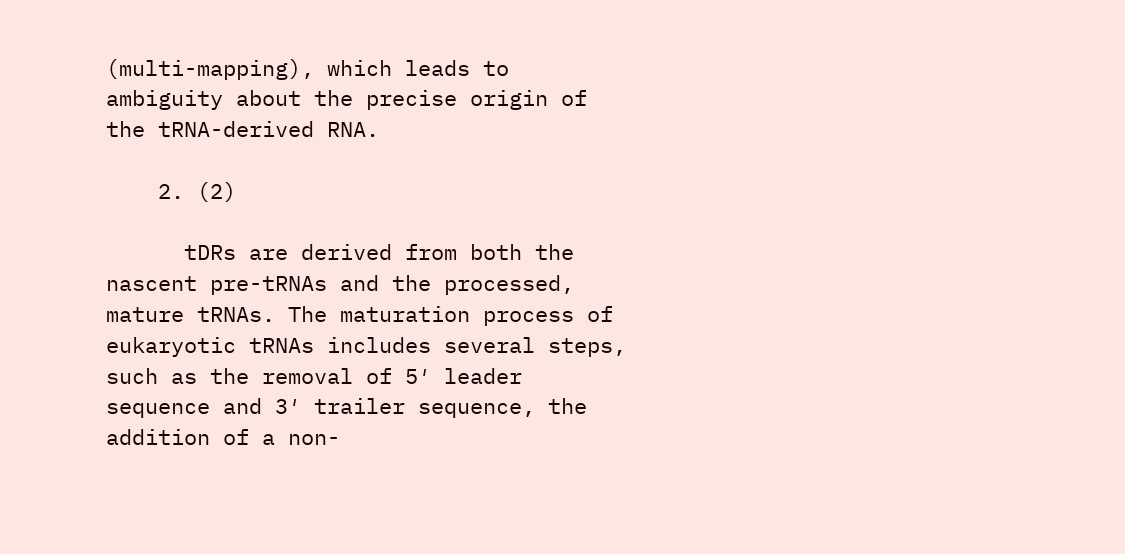(multi-mapping), which leads to ambiguity about the precise origin of the tRNA-derived RNA.

    2. (2)

      tDRs are derived from both the nascent pre-tRNAs and the processed, mature tRNAs. The maturation process of eukaryotic tRNAs includes several steps, such as the removal of 5′ leader sequence and 3′ trailer sequence, the addition of a non-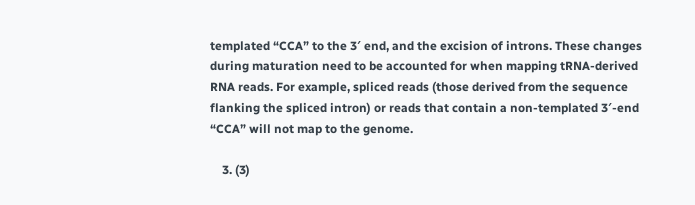templated “CCA” to the 3′ end, and the excision of introns. These changes during maturation need to be accounted for when mapping tRNA-derived RNA reads. For example, spliced reads (those derived from the sequence flanking the spliced intron) or reads that contain a non-templated 3′-end “CCA” will not map to the genome.

    3. (3)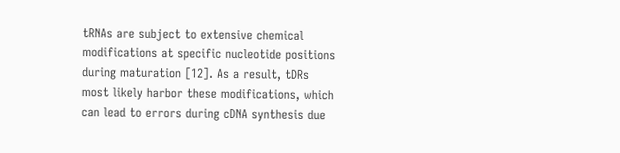tRNAs are subject to extensive chemical modifications at specific nucleotide positions during maturation [12]. As a result, tDRs most likely harbor these modifications, which can lead to errors during cDNA synthesis due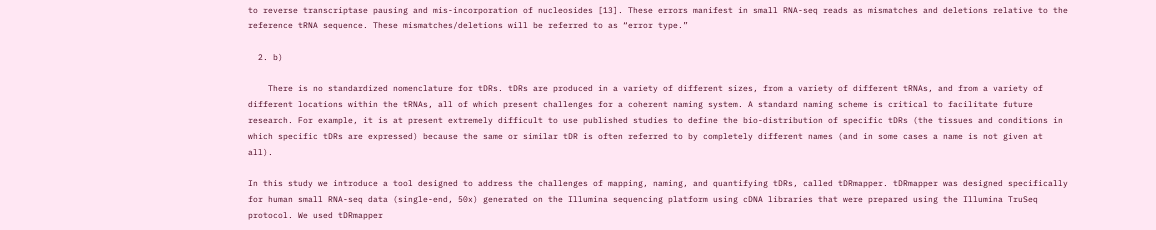to reverse transcriptase pausing and mis-incorporation of nucleosides [13]. These errors manifest in small RNA-seq reads as mismatches and deletions relative to the reference tRNA sequence. These mismatches/deletions will be referred to as “error type.”

  2. b)

    There is no standardized nomenclature for tDRs. tDRs are produced in a variety of different sizes, from a variety of different tRNAs, and from a variety of different locations within the tRNAs, all of which present challenges for a coherent naming system. A standard naming scheme is critical to facilitate future research. For example, it is at present extremely difficult to use published studies to define the bio-distribution of specific tDRs (the tissues and conditions in which specific tDRs are expressed) because the same or similar tDR is often referred to by completely different names (and in some cases a name is not given at all).

In this study we introduce a tool designed to address the challenges of mapping, naming, and quantifying tDRs, called tDRmapper. tDRmapper was designed specifically for human small RNA-seq data (single-end, 50x) generated on the Illumina sequencing platform using cDNA libraries that were prepared using the Illumina TruSeq protocol. We used tDRmapper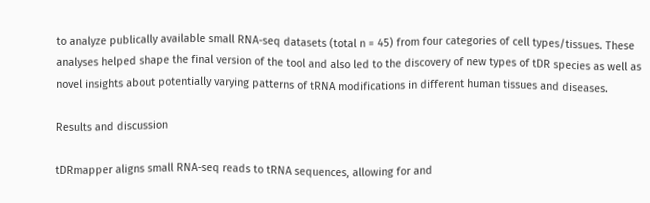to analyze publically available small RNA-seq datasets (total n = 45) from four categories of cell types/tissues. These analyses helped shape the final version of the tool and also led to the discovery of new types of tDR species as well as novel insights about potentially varying patterns of tRNA modifications in different human tissues and diseases.

Results and discussion

tDRmapper aligns small RNA-seq reads to tRNA sequences, allowing for and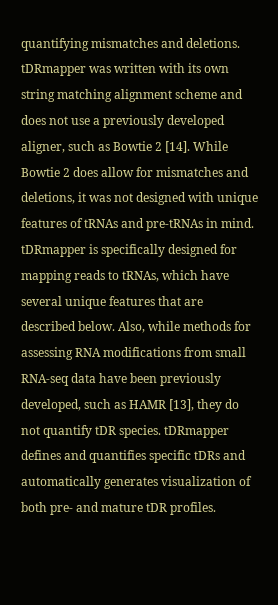quantifying mismatches and deletions. tDRmapper was written with its own string matching alignment scheme and does not use a previously developed aligner, such as Bowtie 2 [14]. While Bowtie 2 does allow for mismatches and deletions, it was not designed with unique features of tRNAs and pre-tRNAs in mind. tDRmapper is specifically designed for mapping reads to tRNAs, which have several unique features that are described below. Also, while methods for assessing RNA modifications from small RNA-seq data have been previously developed, such as HAMR [13], they do not quantify tDR species. tDRmapper defines and quantifies specific tDRs and automatically generates visualization of both pre- and mature tDR profiles.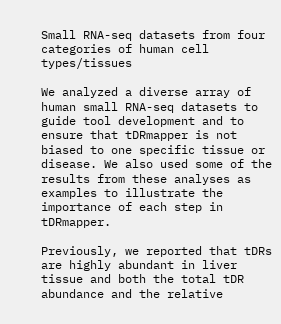Small RNA-seq datasets from four categories of human cell types/tissues

We analyzed a diverse array of human small RNA-seq datasets to guide tool development and to ensure that tDRmapper is not biased to one specific tissue or disease. We also used some of the results from these analyses as examples to illustrate the importance of each step in tDRmapper.

Previously, we reported that tDRs are highly abundant in liver tissue and both the total tDR abundance and the relative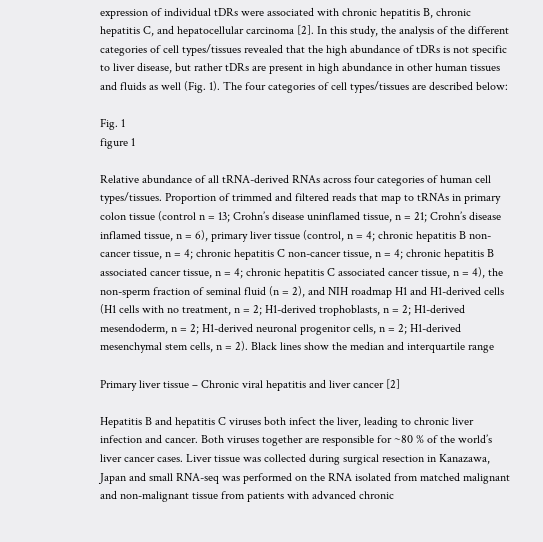expression of individual tDRs were associated with chronic hepatitis B, chronic hepatitis C, and hepatocellular carcinoma [2]. In this study, the analysis of the different categories of cell types/tissues revealed that the high abundance of tDRs is not specific to liver disease, but rather tDRs are present in high abundance in other human tissues and fluids as well (Fig. 1). The four categories of cell types/tissues are described below:

Fig. 1
figure 1

Relative abundance of all tRNA-derived RNAs across four categories of human cell types/tissues. Proportion of trimmed and filtered reads that map to tRNAs in primary colon tissue (control n = 13; Crohn’s disease uninflamed tissue, n = 21; Crohn’s disease inflamed tissue, n = 6), primary liver tissue (control, n = 4; chronic hepatitis B non-cancer tissue, n = 4; chronic hepatitis C non-cancer tissue, n = 4; chronic hepatitis B associated cancer tissue, n = 4; chronic hepatitis C associated cancer tissue, n = 4), the non-sperm fraction of seminal fluid (n = 2), and NIH roadmap H1 and H1-derived cells (H1 cells with no treatment, n = 2; H1-derived trophoblasts, n = 2; H1-derived mesendoderm, n = 2; H1-derived neuronal progenitor cells, n = 2; H1-derived mesenchymal stem cells, n = 2). Black lines show the median and interquartile range

Primary liver tissue – Chronic viral hepatitis and liver cancer [2]

Hepatitis B and hepatitis C viruses both infect the liver, leading to chronic liver infection and cancer. Both viruses together are responsible for ~80 % of the world’s liver cancer cases. Liver tissue was collected during surgical resection in Kanazawa, Japan and small RNA-seq was performed on the RNA isolated from matched malignant and non-malignant tissue from patients with advanced chronic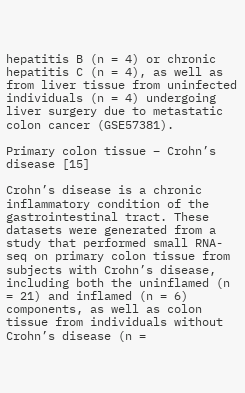hepatitis B (n = 4) or chronic hepatitis C (n = 4), as well as from liver tissue from uninfected individuals (n = 4) undergoing liver surgery due to metastatic colon cancer (GSE57381).

Primary colon tissue – Crohn’s disease [15]

Crohn’s disease is a chronic inflammatory condition of the gastrointestinal tract. These datasets were generated from a study that performed small RNA-seq on primary colon tissue from subjects with Crohn’s disease, including both the uninflamed (n = 21) and inflamed (n = 6) components, as well as colon tissue from individuals without Crohn’s disease (n =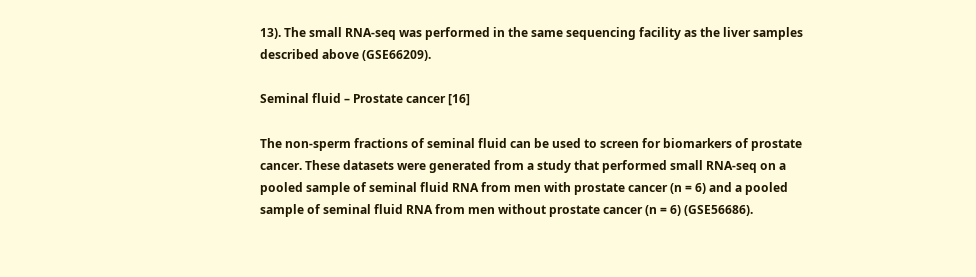13). The small RNA-seq was performed in the same sequencing facility as the liver samples described above (GSE66209).

Seminal fluid – Prostate cancer [16]

The non-sperm fractions of seminal fluid can be used to screen for biomarkers of prostate cancer. These datasets were generated from a study that performed small RNA-seq on a pooled sample of seminal fluid RNA from men with prostate cancer (n = 6) and a pooled sample of seminal fluid RNA from men without prostate cancer (n = 6) (GSE56686).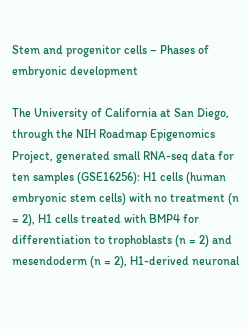Stem and progenitor cells – Phases of embryonic development

The University of California at San Diego, through the NIH Roadmap Epigenomics Project, generated small RNA-seq data for ten samples (GSE16256): H1 cells (human embryonic stem cells) with no treatment (n = 2), H1 cells treated with BMP4 for differentiation to trophoblasts (n = 2) and mesendoderm (n = 2), H1-derived neuronal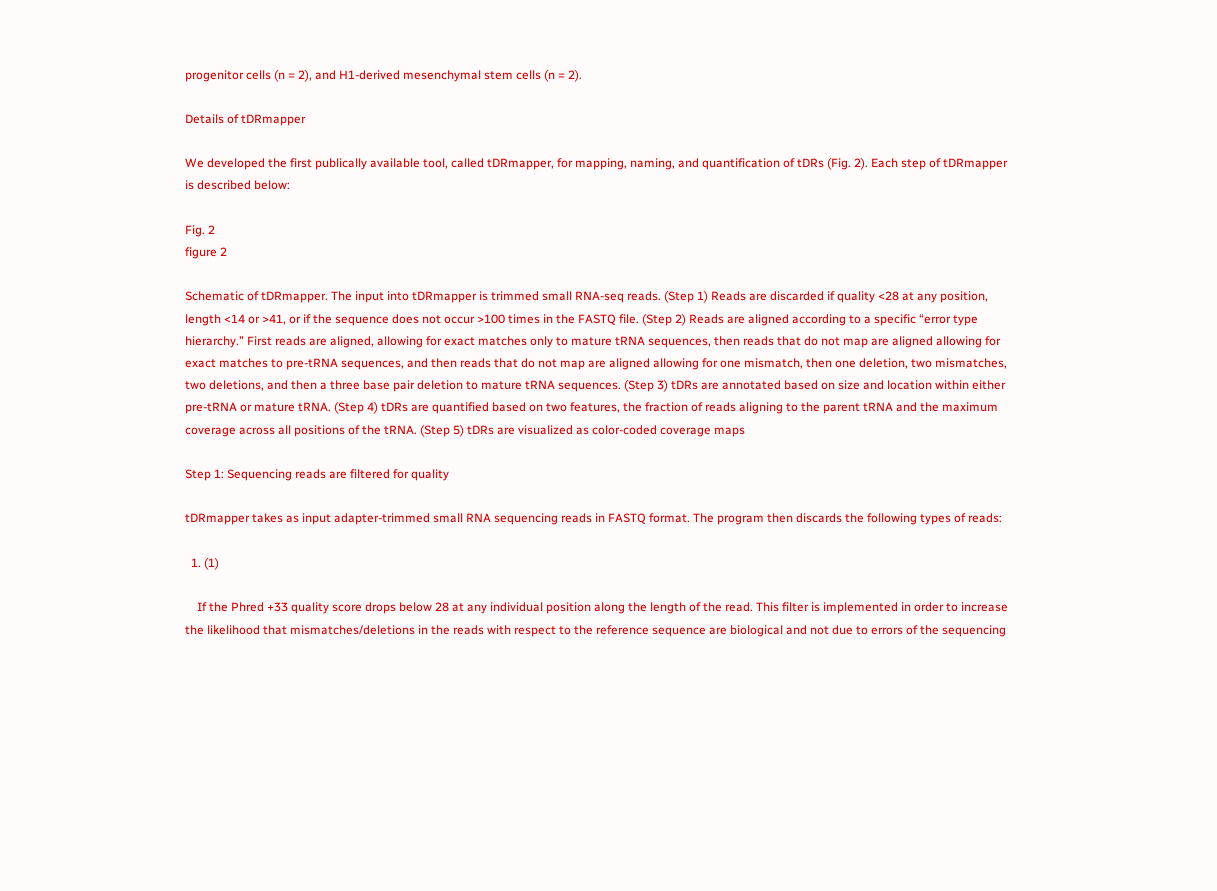progenitor cells (n = 2), and H1-derived mesenchymal stem cells (n = 2).

Details of tDRmapper

We developed the first publically available tool, called tDRmapper, for mapping, naming, and quantification of tDRs (Fig. 2). Each step of tDRmapper is described below:

Fig. 2
figure 2

Schematic of tDRmapper. The input into tDRmapper is trimmed small RNA-seq reads. (Step 1) Reads are discarded if quality <28 at any position, length <14 or >41, or if the sequence does not occur >100 times in the FASTQ file. (Step 2) Reads are aligned according to a specific “error type hierarchy.” First reads are aligned, allowing for exact matches only to mature tRNA sequences, then reads that do not map are aligned allowing for exact matches to pre-tRNA sequences, and then reads that do not map are aligned allowing for one mismatch, then one deletion, two mismatches, two deletions, and then a three base pair deletion to mature tRNA sequences. (Step 3) tDRs are annotated based on size and location within either pre-tRNA or mature tRNA. (Step 4) tDRs are quantified based on two features, the fraction of reads aligning to the parent tRNA and the maximum coverage across all positions of the tRNA. (Step 5) tDRs are visualized as color-coded coverage maps

Step 1: Sequencing reads are filtered for quality

tDRmapper takes as input adapter-trimmed small RNA sequencing reads in FASTQ format. The program then discards the following types of reads:

  1. (1)

    If the Phred +33 quality score drops below 28 at any individual position along the length of the read. This filter is implemented in order to increase the likelihood that mismatches/deletions in the reads with respect to the reference sequence are biological and not due to errors of the sequencing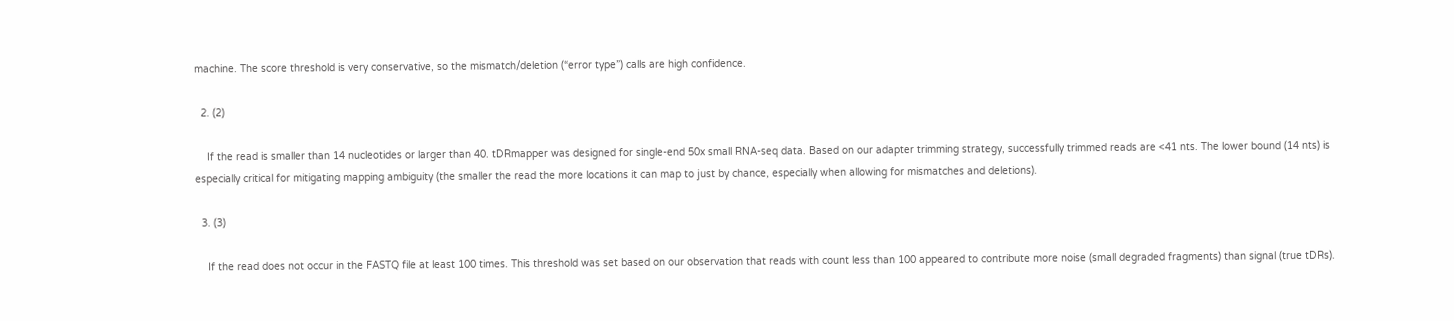machine. The score threshold is very conservative, so the mismatch/deletion (“error type”) calls are high confidence.

  2. (2)

    If the read is smaller than 14 nucleotides or larger than 40. tDRmapper was designed for single-end 50x small RNA-seq data. Based on our adapter trimming strategy, successfully trimmed reads are <41 nts. The lower bound (14 nts) is especially critical for mitigating mapping ambiguity (the smaller the read the more locations it can map to just by chance, especially when allowing for mismatches and deletions).

  3. (3)

    If the read does not occur in the FASTQ file at least 100 times. This threshold was set based on our observation that reads with count less than 100 appeared to contribute more noise (small degraded fragments) than signal (true tDRs).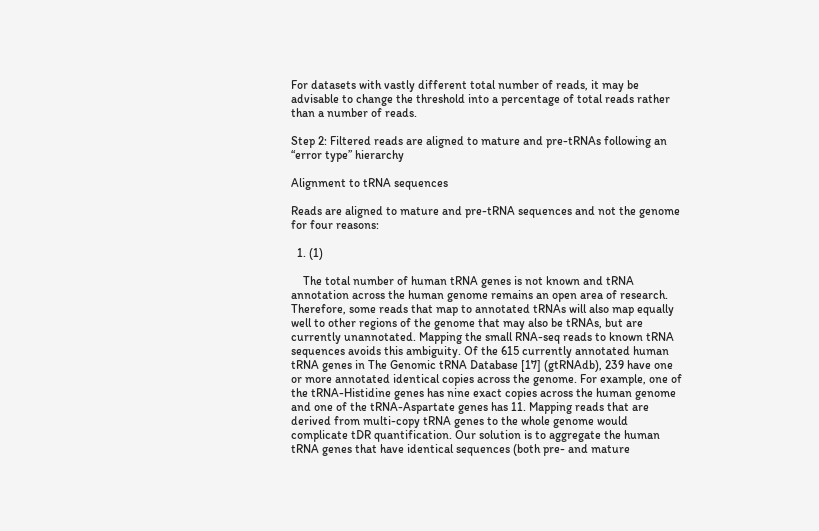For datasets with vastly different total number of reads, it may be advisable to change the threshold into a percentage of total reads rather than a number of reads.

Step 2: Filtered reads are aligned to mature and pre-tRNAs following an “error type” hierarchy

Alignment to tRNA sequences

Reads are aligned to mature and pre-tRNA sequences and not the genome for four reasons:

  1. (1)

    The total number of human tRNA genes is not known and tRNA annotation across the human genome remains an open area of research. Therefore, some reads that map to annotated tRNAs will also map equally well to other regions of the genome that may also be tRNAs, but are currently unannotated. Mapping the small RNA-seq reads to known tRNA sequences avoids this ambiguity. Of the 615 currently annotated human tRNA genes in The Genomic tRNA Database [17] (gtRNAdb), 239 have one or more annotated identical copies across the genome. For example, one of the tRNA-Histidine genes has nine exact copies across the human genome and one of the tRNA-Aspartate genes has 11. Mapping reads that are derived from multi-copy tRNA genes to the whole genome would complicate tDR quantification. Our solution is to aggregate the human tRNA genes that have identical sequences (both pre- and mature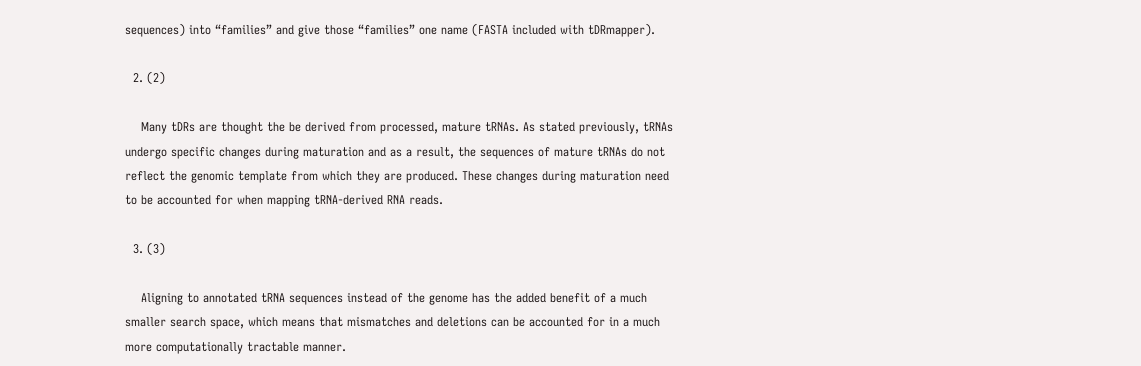sequences) into “families” and give those “families” one name (FASTA included with tDRmapper).

  2. (2)

    Many tDRs are thought the be derived from processed, mature tRNAs. As stated previously, tRNAs undergo specific changes during maturation and as a result, the sequences of mature tRNAs do not reflect the genomic template from which they are produced. These changes during maturation need to be accounted for when mapping tRNA-derived RNA reads.

  3. (3)

    Aligning to annotated tRNA sequences instead of the genome has the added benefit of a much smaller search space, which means that mismatches and deletions can be accounted for in a much more computationally tractable manner.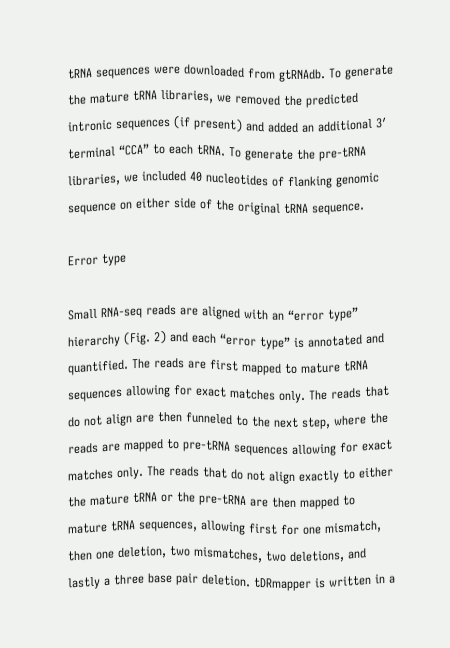tRNA sequences were downloaded from gtRNAdb. To generate the mature tRNA libraries, we removed the predicted intronic sequences (if present) and added an additional 3′ terminal “CCA” to each tRNA. To generate the pre-tRNA libraries, we included 40 nucleotides of flanking genomic sequence on either side of the original tRNA sequence.

Error type

Small RNA-seq reads are aligned with an “error type” hierarchy (Fig. 2) and each “error type” is annotated and quantified. The reads are first mapped to mature tRNA sequences allowing for exact matches only. The reads that do not align are then funneled to the next step, where the reads are mapped to pre-tRNA sequences allowing for exact matches only. The reads that do not align exactly to either the mature tRNA or the pre-tRNA are then mapped to mature tRNA sequences, allowing first for one mismatch, then one deletion, two mismatches, two deletions, and lastly a three base pair deletion. tDRmapper is written in a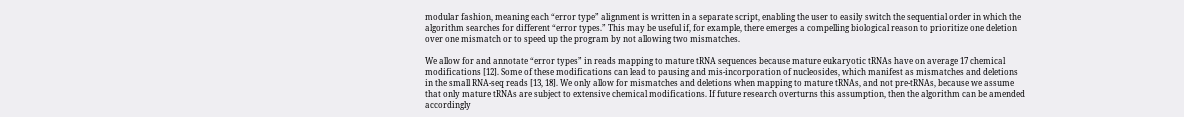modular fashion, meaning each “error type” alignment is written in a separate script, enabling the user to easily switch the sequential order in which the algorithm searches for different “error types.” This may be useful if, for example, there emerges a compelling biological reason to prioritize one deletion over one mismatch or to speed up the program by not allowing two mismatches.

We allow for and annotate “error types” in reads mapping to mature tRNA sequences because mature eukaryotic tRNAs have on average 17 chemical modifications [12]. Some of these modifications can lead to pausing and mis-incorporation of nucleosides, which manifest as mismatches and deletions in the small RNA-seq reads [13, 18]. We only allow for mismatches and deletions when mapping to mature tRNAs, and not pre-tRNAs, because we assume that only mature tRNAs are subject to extensive chemical modifications. If future research overturns this assumption, then the algorithm can be amended accordingly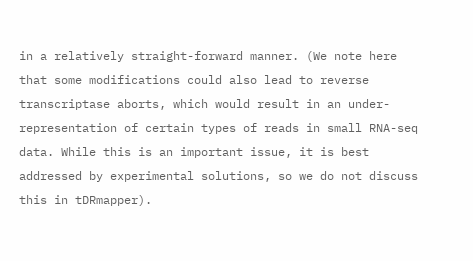in a relatively straight-forward manner. (We note here that some modifications could also lead to reverse transcriptase aborts, which would result in an under-representation of certain types of reads in small RNA-seq data. While this is an important issue, it is best addressed by experimental solutions, so we do not discuss this in tDRmapper).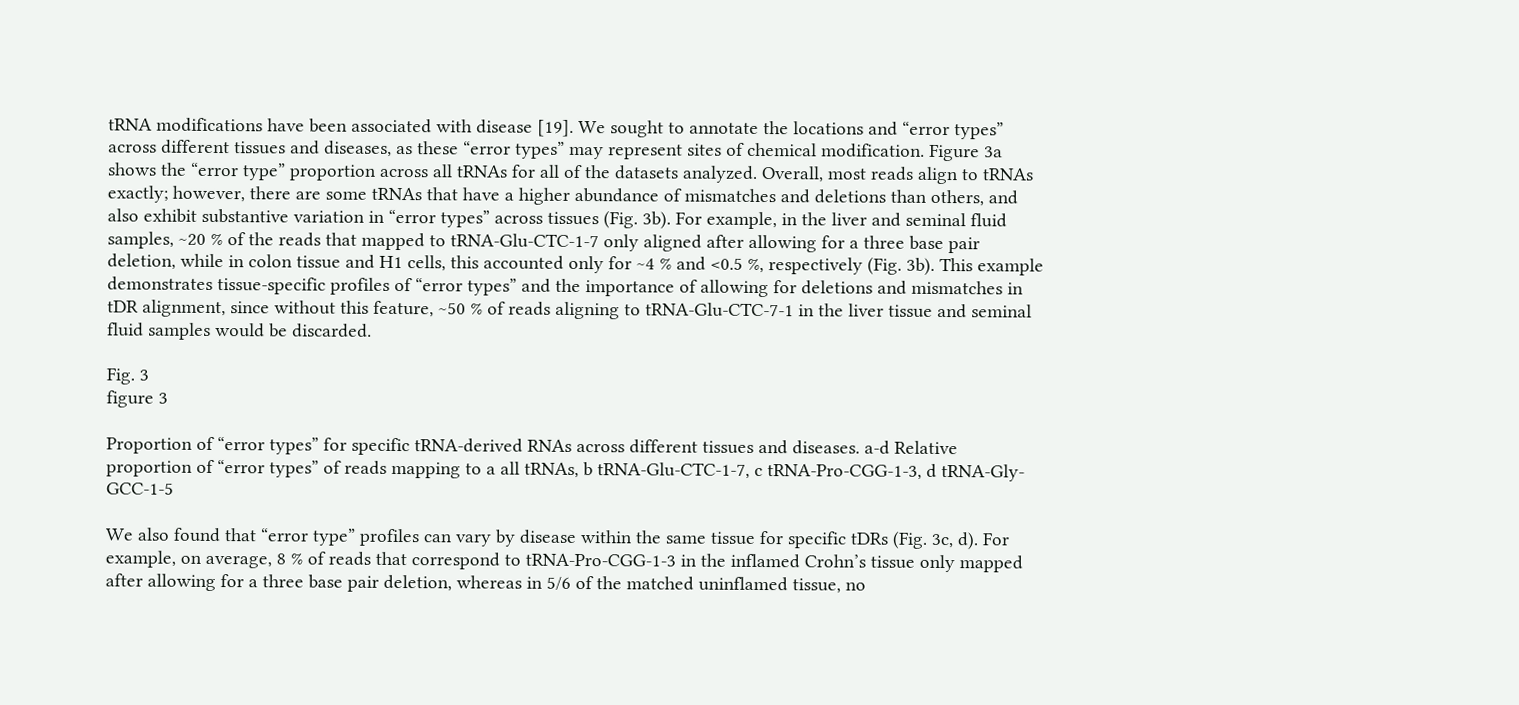tRNA modifications have been associated with disease [19]. We sought to annotate the locations and “error types” across different tissues and diseases, as these “error types” may represent sites of chemical modification. Figure 3a shows the “error type” proportion across all tRNAs for all of the datasets analyzed. Overall, most reads align to tRNAs exactly; however, there are some tRNAs that have a higher abundance of mismatches and deletions than others, and also exhibit substantive variation in “error types” across tissues (Fig. 3b). For example, in the liver and seminal fluid samples, ~20 % of the reads that mapped to tRNA-Glu-CTC-1-7 only aligned after allowing for a three base pair deletion, while in colon tissue and H1 cells, this accounted only for ~4 % and <0.5 %, respectively (Fig. 3b). This example demonstrates tissue-specific profiles of “error types” and the importance of allowing for deletions and mismatches in tDR alignment, since without this feature, ~50 % of reads aligning to tRNA-Glu-CTC-7-1 in the liver tissue and seminal fluid samples would be discarded.

Fig. 3
figure 3

Proportion of “error types” for specific tRNA-derived RNAs across different tissues and diseases. a-d Relative proportion of “error types” of reads mapping to a all tRNAs, b tRNA-Glu-CTC-1-7, c tRNA-Pro-CGG-1-3, d tRNA-Gly-GCC-1-5

We also found that “error type” profiles can vary by disease within the same tissue for specific tDRs (Fig. 3c, d). For example, on average, 8 % of reads that correspond to tRNA-Pro-CGG-1-3 in the inflamed Crohn’s tissue only mapped after allowing for a three base pair deletion, whereas in 5/6 of the matched uninflamed tissue, no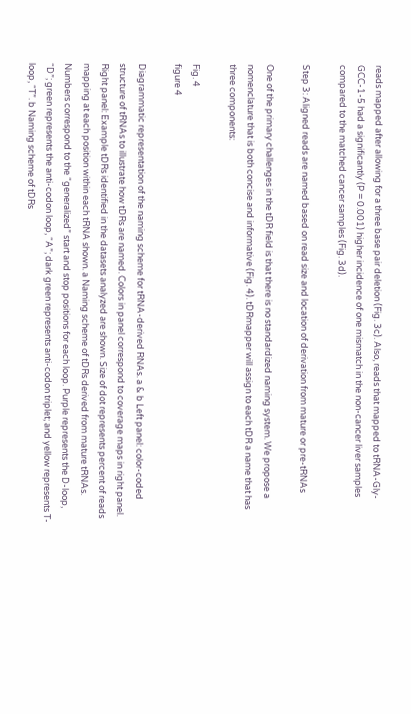reads mapped after allowing for a three base pair deletion (Fig. 3c). Also, reads that mapped to tRNA-Gly-GCC-1-5 had a significantly (P = 0.001) higher incidence of one mismatch in the non-cancer liver samples compared to the matched cancer samples (Fig. 3d).

Step 3: Aligned reads are named based on read size and location of derivation from mature or pre-tRNAs

One of the primary challenges in the tDR field is that there is no standardized naming system. We propose a nomenclature that is both concise and informative (Fig. 4). tDRmapper will assign to each tDR a name that has three components:

Fig. 4
figure 4

Diagrammatic representation of the naming scheme for tRNA-derived RNAs. a & b Left panel: color-coded structure of tRNAs to illustrate how tDRs are named. Colors in panel correspond to coverage maps in right panel. Right panel: Example tDRs identified in the datasets analyzed are shown. Size of dot represents percent of reads mapping at each position within each tRNA shown. a Naming scheme of tDRs derived from mature tRNAs. Numbers correspond to the “generalized” start and stop positions for each loop. Purple represents the D-loop, “D”; green represents the anti-codon loop, “A”; dark green represents anti-codon triplet; and yellow represents T-loop, “T”. b Naming scheme of tDRs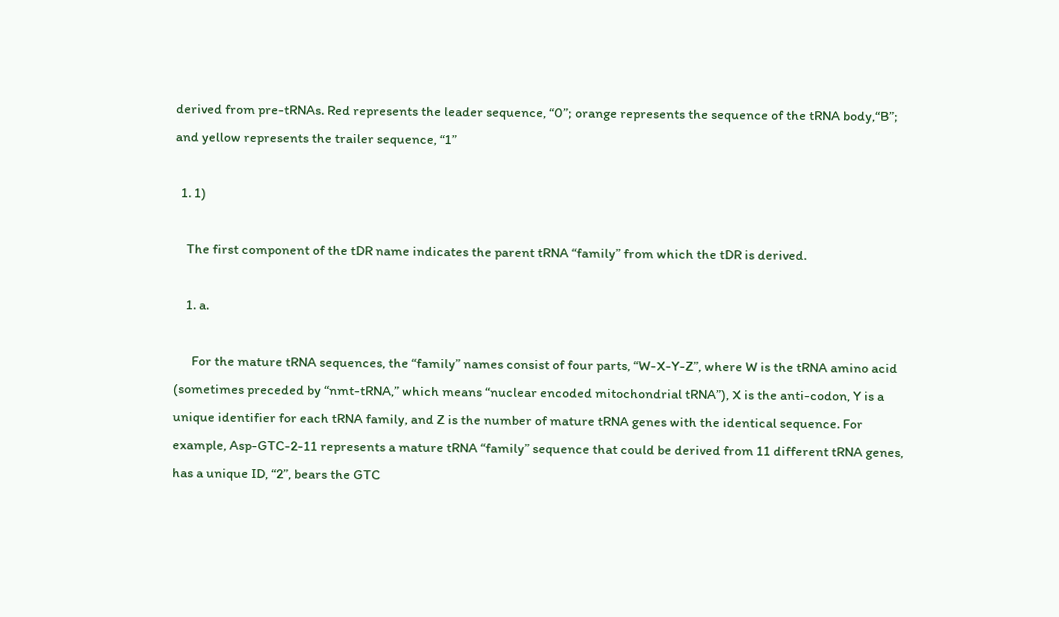derived from pre-tRNAs. Red represents the leader sequence, “0”; orange represents the sequence of the tRNA body,“B”; and yellow represents the trailer sequence, “1”

  1. 1)

    The first component of the tDR name indicates the parent tRNA “family” from which the tDR is derived.

    1. a.

      For the mature tRNA sequences, the “family” names consist of four parts, “W-X-Y-Z”, where W is the tRNA amino acid (sometimes preceded by “nmt-tRNA,” which means “nuclear encoded mitochondrial tRNA”), X is the anti-codon, Y is a unique identifier for each tRNA family, and Z is the number of mature tRNA genes with the identical sequence. For example, Asp-GTC-2-11 represents a mature tRNA “family” sequence that could be derived from 11 different tRNA genes, has a unique ID, “2”, bears the GTC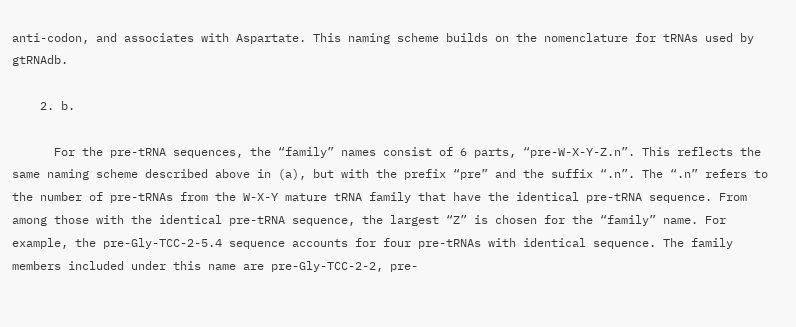anti-codon, and associates with Aspartate. This naming scheme builds on the nomenclature for tRNAs used by gtRNAdb.

    2. b.

      For the pre-tRNA sequences, the “family” names consist of 6 parts, “pre-W-X-Y-Z.n”. This reflects the same naming scheme described above in (a), but with the prefix “pre” and the suffix “.n”. The “.n” refers to the number of pre-tRNAs from the W-X-Y mature tRNA family that have the identical pre-tRNA sequence. From among those with the identical pre-tRNA sequence, the largest “Z” is chosen for the “family” name. For example, the pre-Gly-TCC-2-5.4 sequence accounts for four pre-tRNAs with identical sequence. The family members included under this name are pre-Gly-TCC-2-2, pre-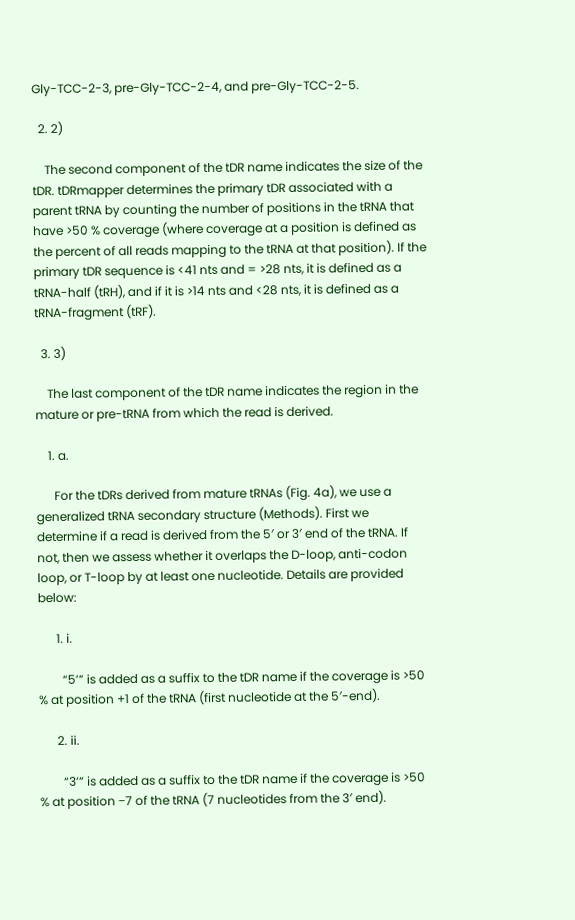Gly-TCC-2-3, pre-Gly-TCC-2-4, and pre-Gly-TCC-2-5.

  2. 2)

    The second component of the tDR name indicates the size of the tDR. tDRmapper determines the primary tDR associated with a parent tRNA by counting the number of positions in the tRNA that have >50 % coverage (where coverage at a position is defined as the percent of all reads mapping to the tRNA at that position). If the primary tDR sequence is <41 nts and = >28 nts, it is defined as a tRNA-half (tRH), and if it is >14 nts and <28 nts, it is defined as a tRNA-fragment (tRF).

  3. 3)

    The last component of the tDR name indicates the region in the mature or pre-tRNA from which the read is derived.

    1. a.

      For the tDRs derived from mature tRNAs (Fig. 4a), we use a generalized tRNA secondary structure (Methods). First we determine if a read is derived from the 5′ or 3′ end of the tRNA. If not, then we assess whether it overlaps the D-loop, anti-codon loop, or T-loop by at least one nucleotide. Details are provided below:

      1. i.

        “5’” is added as a suffix to the tDR name if the coverage is >50 % at position +1 of the tRNA (first nucleotide at the 5′-end).

      2. ii.

        “3’” is added as a suffix to the tDR name if the coverage is >50 % at position −7 of the tRNA (7 nucleotides from the 3′ end).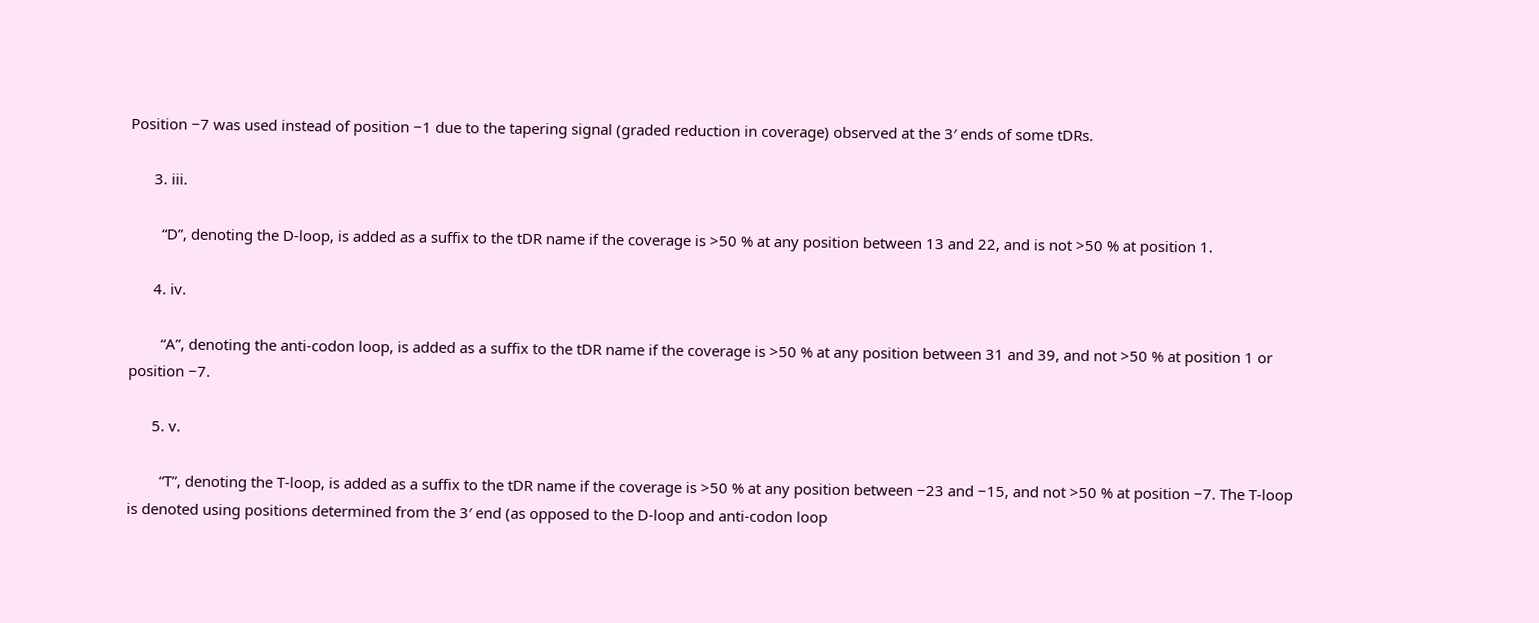Position −7 was used instead of position −1 due to the tapering signal (graded reduction in coverage) observed at the 3′ ends of some tDRs.

      3. iii.

        “D”, denoting the D-loop, is added as a suffix to the tDR name if the coverage is >50 % at any position between 13 and 22, and is not >50 % at position 1.

      4. iv.

        “A”, denoting the anti-codon loop, is added as a suffix to the tDR name if the coverage is >50 % at any position between 31 and 39, and not >50 % at position 1 or position −7.

      5. v.

        “T”, denoting the T-loop, is added as a suffix to the tDR name if the coverage is >50 % at any position between −23 and −15, and not >50 % at position −7. The T-loop is denoted using positions determined from the 3′ end (as opposed to the D-loop and anti-codon loop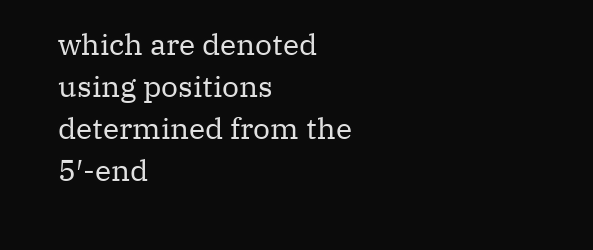which are denoted using positions determined from the 5′-end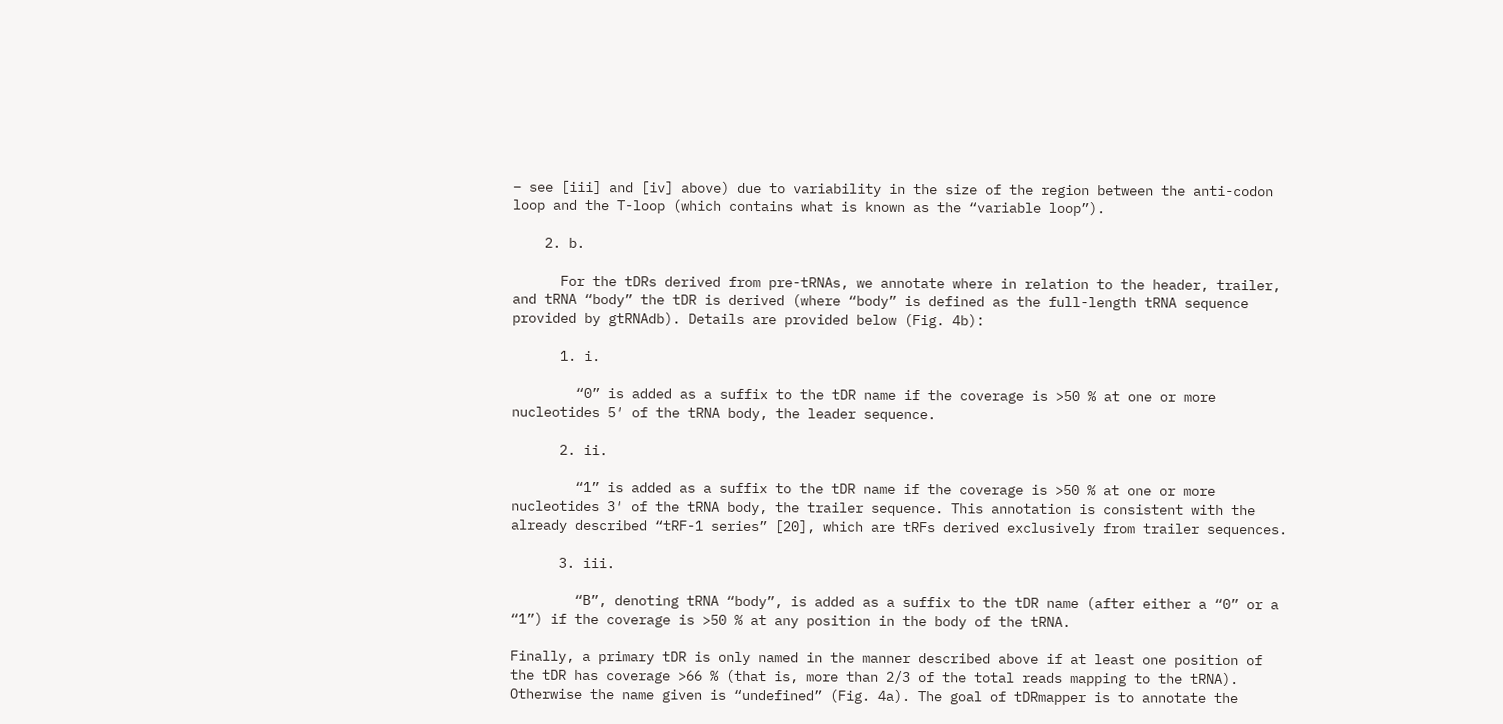– see [iii] and [iv] above) due to variability in the size of the region between the anti-codon loop and the T-loop (which contains what is known as the “variable loop”).

    2. b.

      For the tDRs derived from pre-tRNAs, we annotate where in relation to the header, trailer, and tRNA “body” the tDR is derived (where “body” is defined as the full-length tRNA sequence provided by gtRNAdb). Details are provided below (Fig. 4b):

      1. i.

        “0” is added as a suffix to the tDR name if the coverage is >50 % at one or more nucleotides 5′ of the tRNA body, the leader sequence.

      2. ii.

        “1” is added as a suffix to the tDR name if the coverage is >50 % at one or more nucleotides 3′ of the tRNA body, the trailer sequence. This annotation is consistent with the already described “tRF-1 series” [20], which are tRFs derived exclusively from trailer sequences.

      3. iii.

        “B”, denoting tRNA “body”, is added as a suffix to the tDR name (after either a “0” or a “1”) if the coverage is >50 % at any position in the body of the tRNA.

Finally, a primary tDR is only named in the manner described above if at least one position of the tDR has coverage >66 % (that is, more than 2/3 of the total reads mapping to the tRNA). Otherwise the name given is “undefined” (Fig. 4a). The goal of tDRmapper is to annotate the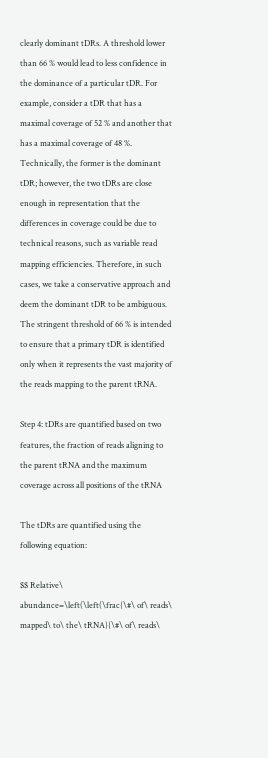clearly dominant tDRs. A threshold lower than 66 % would lead to less confidence in the dominance of a particular tDR. For example, consider a tDR that has a maximal coverage of 52 % and another that has a maximal coverage of 48 %. Technically, the former is the dominant tDR; however, the two tDRs are close enough in representation that the differences in coverage could be due to technical reasons, such as variable read mapping efficiencies. Therefore, in such cases, we take a conservative approach and deem the dominant tDR to be ambiguous. The stringent threshold of 66 % is intended to ensure that a primary tDR is identified only when it represents the vast majority of the reads mapping to the parent tRNA.

Step 4: tDRs are quantified based on two features, the fraction of reads aligning to the parent tRNA and the maximum coverage across all positions of the tRNA

The tDRs are quantified using the following equation:

$$ Relative\ abundance=\left(\left(\frac{\#\ of\ reads\ mapped\ to\ the\ tRNA}{\#\ of\ reads\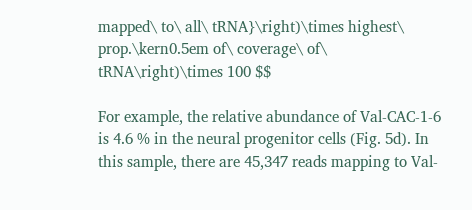mapped\ to\ all\ tRNA}\right)\times highest\ prop.\kern0.5em of\ coverage\ of\ tRNA\right)\times 100 $$

For example, the relative abundance of Val-CAC-1-6 is 4.6 % in the neural progenitor cells (Fig. 5d). In this sample, there are 45,347 reads mapping to Val-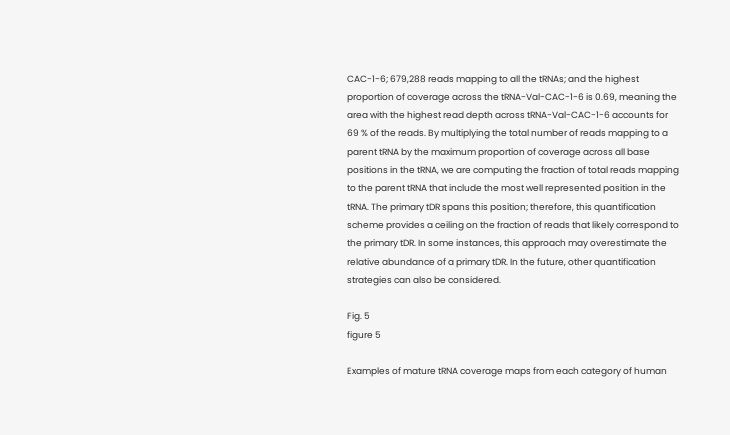CAC-1-6; 679,288 reads mapping to all the tRNAs; and the highest proportion of coverage across the tRNA-Val-CAC-1-6 is 0.69, meaning the area with the highest read depth across tRNA-Val-CAC-1-6 accounts for 69 % of the reads. By multiplying the total number of reads mapping to a parent tRNA by the maximum proportion of coverage across all base positions in the tRNA, we are computing the fraction of total reads mapping to the parent tRNA that include the most well represented position in the tRNA. The primary tDR spans this position; therefore, this quantification scheme provides a ceiling on the fraction of reads that likely correspond to the primary tDR. In some instances, this approach may overestimate the relative abundance of a primary tDR. In the future, other quantification strategies can also be considered.

Fig. 5
figure 5

Examples of mature tRNA coverage maps from each category of human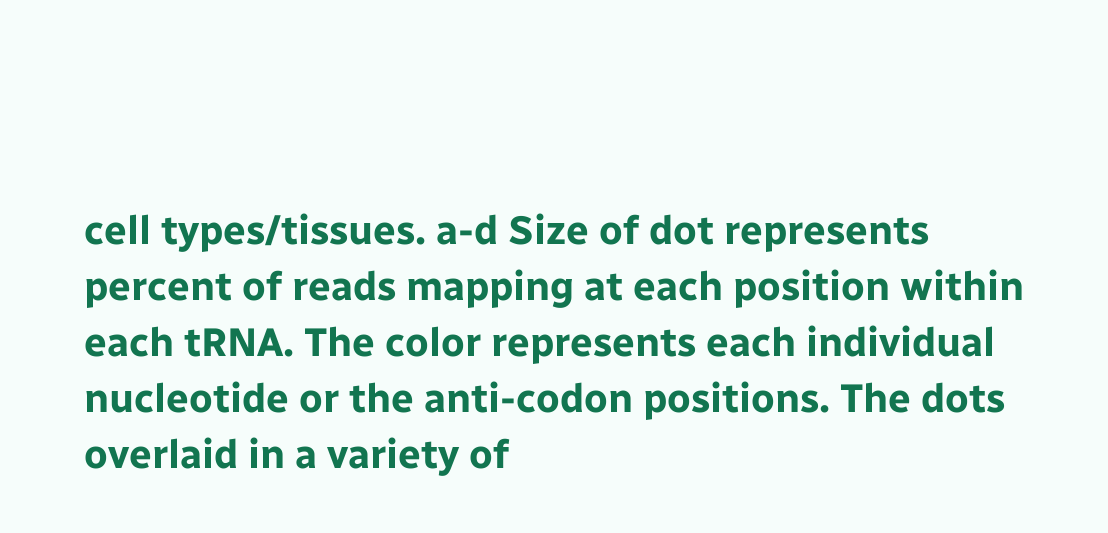cell types/tissues. a-d Size of dot represents percent of reads mapping at each position within each tRNA. The color represents each individual nucleotide or the anti-codon positions. The dots overlaid in a variety of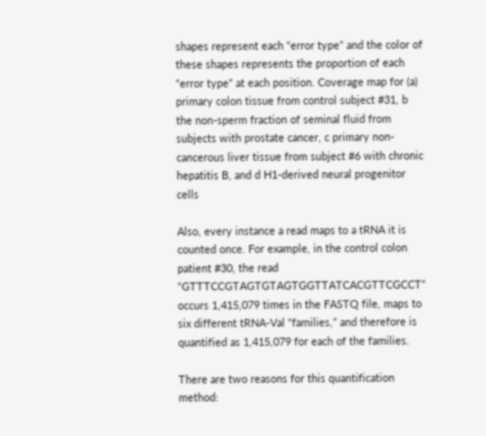shapes represent each “error type” and the color of these shapes represents the proportion of each “error type” at each position. Coverage map for (a) primary colon tissue from control subject #31, b the non-sperm fraction of seminal fluid from subjects with prostate cancer, c primary non-cancerous liver tissue from subject #6 with chronic hepatitis B, and d H1-derived neural progenitor cells

Also, every instance a read maps to a tRNA it is counted once. For example, in the control colon patient #30, the read “GTTTCCGTAGTGTAGTGGTTATCACGTTCGCCT” occurs 1,415,079 times in the FASTQ file, maps to six different tRNA-Val “families,” and therefore is quantified as 1,415,079 for each of the families.

There are two reasons for this quantification method: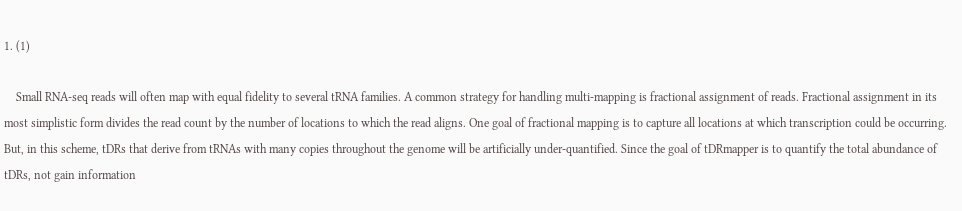1. (1)

    Small RNA-seq reads will often map with equal fidelity to several tRNA families. A common strategy for handling multi-mapping is fractional assignment of reads. Fractional assignment in its most simplistic form divides the read count by the number of locations to which the read aligns. One goal of fractional mapping is to capture all locations at which transcription could be occurring. But, in this scheme, tDRs that derive from tRNAs with many copies throughout the genome will be artificially under-quantified. Since the goal of tDRmapper is to quantify the total abundance of tDRs, not gain information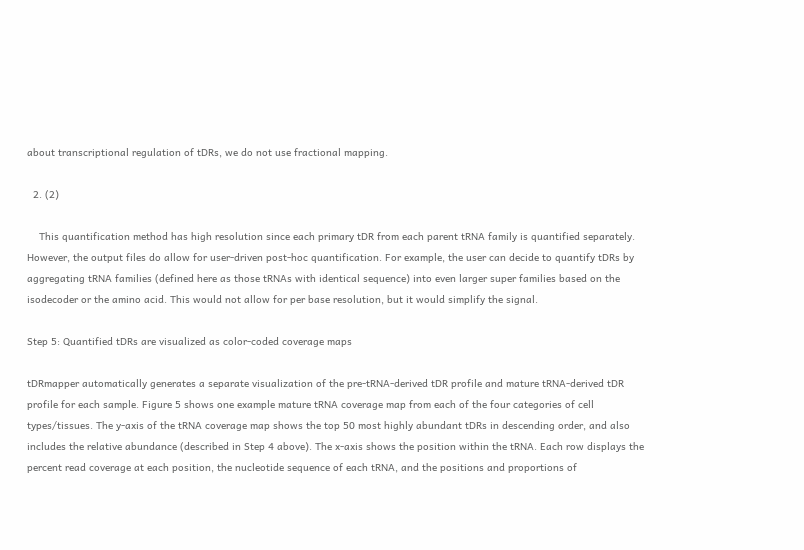about transcriptional regulation of tDRs, we do not use fractional mapping.

  2. (2)

    This quantification method has high resolution since each primary tDR from each parent tRNA family is quantified separately. However, the output files do allow for user-driven post-hoc quantification. For example, the user can decide to quantify tDRs by aggregating tRNA families (defined here as those tRNAs with identical sequence) into even larger super families based on the isodecoder or the amino acid. This would not allow for per base resolution, but it would simplify the signal.

Step 5: Quantified tDRs are visualized as color-coded coverage maps

tDRmapper automatically generates a separate visualization of the pre-tRNA-derived tDR profile and mature tRNA-derived tDR profile for each sample. Figure 5 shows one example mature tRNA coverage map from each of the four categories of cell types/tissues. The y-axis of the tRNA coverage map shows the top 50 most highly abundant tDRs in descending order, and also includes the relative abundance (described in Step 4 above). The x-axis shows the position within the tRNA. Each row displays the percent read coverage at each position, the nucleotide sequence of each tRNA, and the positions and proportions of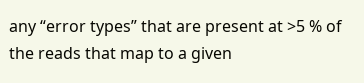any “error types” that are present at >5 % of the reads that map to a given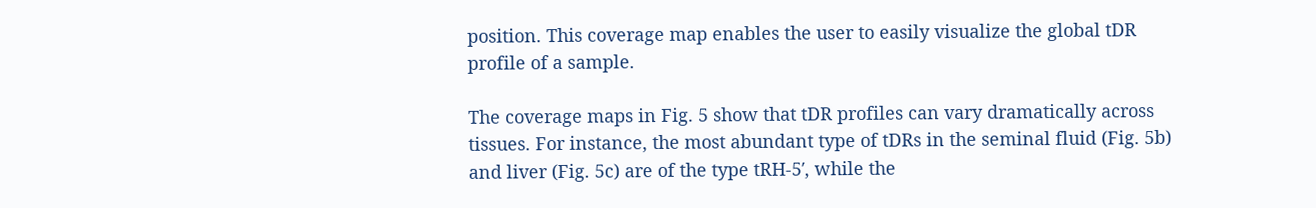position. This coverage map enables the user to easily visualize the global tDR profile of a sample.

The coverage maps in Fig. 5 show that tDR profiles can vary dramatically across tissues. For instance, the most abundant type of tDRs in the seminal fluid (Fig. 5b) and liver (Fig. 5c) are of the type tRH-5′, while the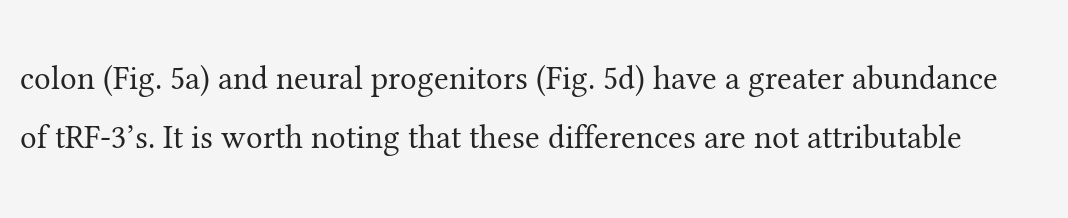colon (Fig. 5a) and neural progenitors (Fig. 5d) have a greater abundance of tRF-3’s. It is worth noting that these differences are not attributable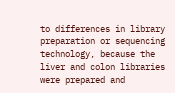to differences in library preparation or sequencing technology, because the liver and colon libraries were prepared and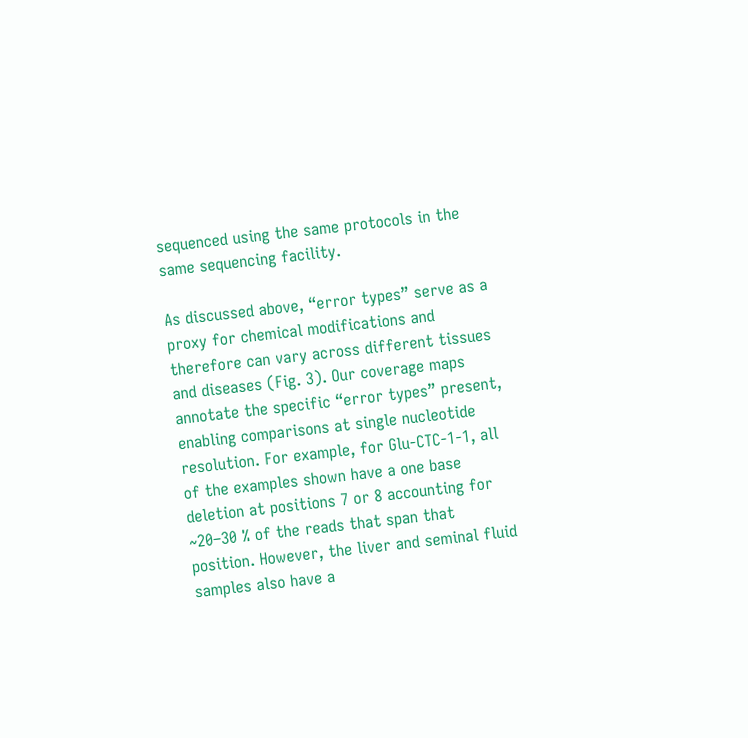sequenced using the same protocols in the same sequencing facility.

As discussed above, “error types” serve as a proxy for chemical modifications and therefore can vary across different tissues and diseases (Fig. 3). Our coverage maps annotate the specific “error types” present, enabling comparisons at single nucleotide resolution. For example, for Glu-CTC-1-1, all of the examples shown have a one base deletion at positions 7 or 8 accounting for ~20–30 % of the reads that span that position. However, the liver and seminal fluid samples also have a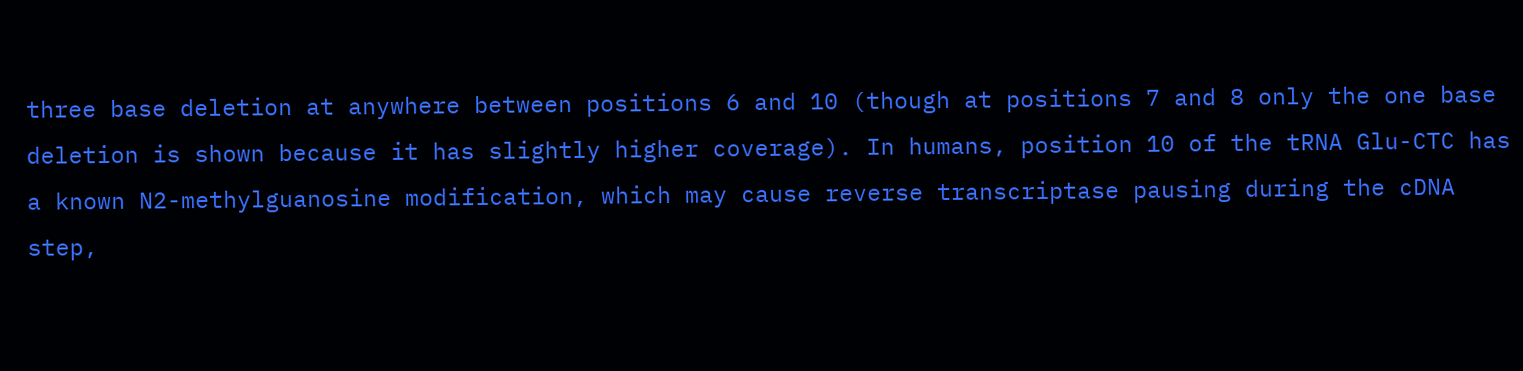three base deletion at anywhere between positions 6 and 10 (though at positions 7 and 8 only the one base deletion is shown because it has slightly higher coverage). In humans, position 10 of the tRNA Glu-CTC has a known N2-methylguanosine modification, which may cause reverse transcriptase pausing during the cDNA step,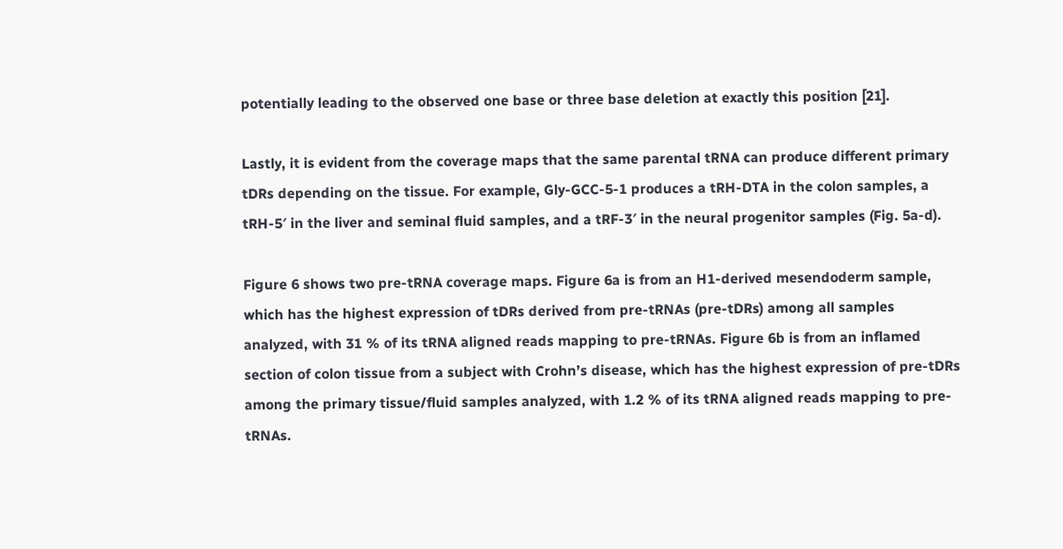potentially leading to the observed one base or three base deletion at exactly this position [21].

Lastly, it is evident from the coverage maps that the same parental tRNA can produce different primary tDRs depending on the tissue. For example, Gly-GCC-5-1 produces a tRH-DTA in the colon samples, a tRH-5′ in the liver and seminal fluid samples, and a tRF-3′ in the neural progenitor samples (Fig. 5a-d).

Figure 6 shows two pre-tRNA coverage maps. Figure 6a is from an H1-derived mesendoderm sample, which has the highest expression of tDRs derived from pre-tRNAs (pre-tDRs) among all samples analyzed, with 31 % of its tRNA aligned reads mapping to pre-tRNAs. Figure 6b is from an inflamed section of colon tissue from a subject with Crohn’s disease, which has the highest expression of pre-tDRs among the primary tissue/fluid samples analyzed, with 1.2 % of its tRNA aligned reads mapping to pre-tRNAs.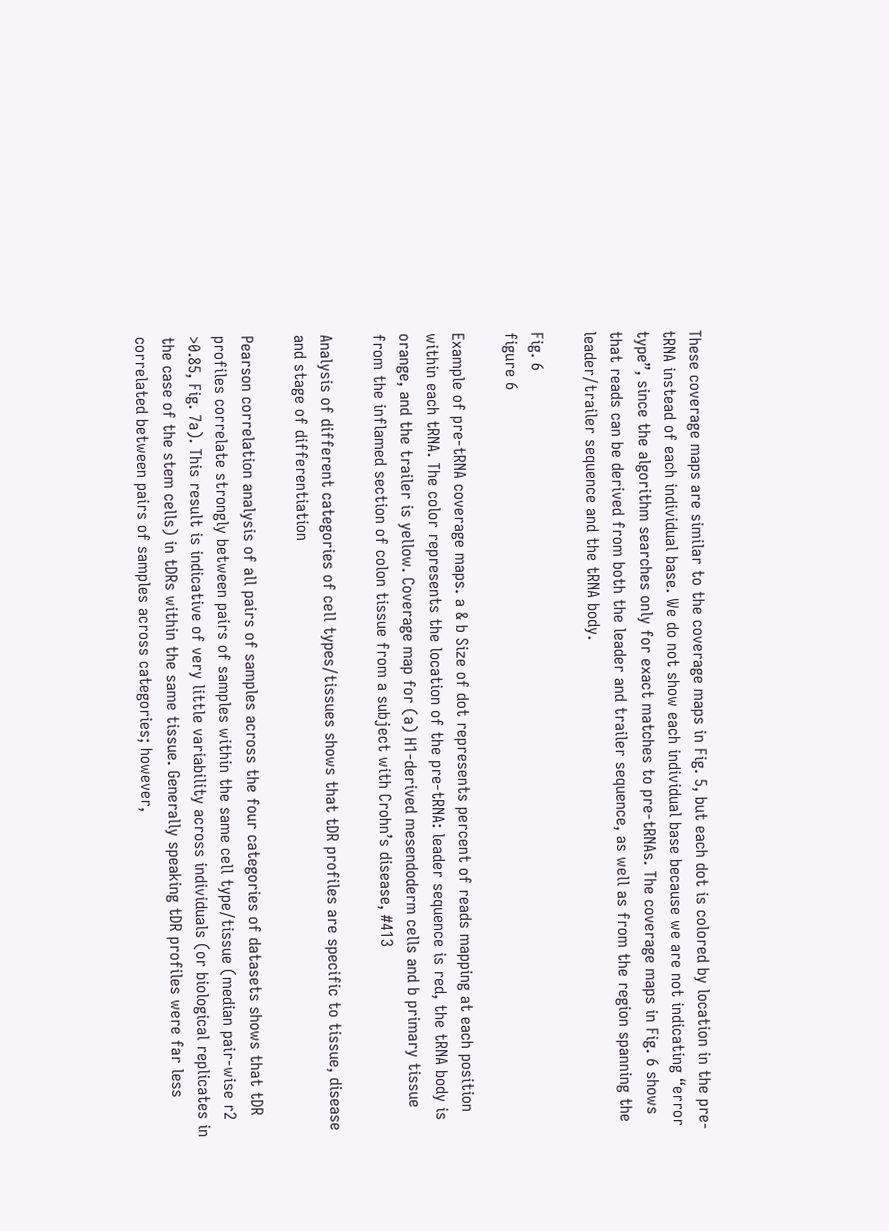These coverage maps are similar to the coverage maps in Fig. 5, but each dot is colored by location in the pre-tRNA instead of each individual base. We do not show each individual base because we are not indicating “error type”, since the algorithm searches only for exact matches to pre-tRNAs. The coverage maps in Fig. 6 shows that reads can be derived from both the leader and trailer sequence, as well as from the region spanning the leader/trailer sequence and the tRNA body.

Fig. 6
figure 6

Example of pre-tRNA coverage maps. a & b Size of dot represents percent of reads mapping at each position within each tRNA. The color represents the location of the pre-tRNA: leader sequence is red, the tRNA body is orange, and the trailer is yellow. Coverage map for (a) H1-derived mesendoderm cells and b primary tissue from the inflamed section of colon tissue from a subject with Crohn’s disease, #413

Analysis of different categories of cell types/tissues shows that tDR profiles are specific to tissue, disease and stage of differentiation

Pearson correlation analysis of all pairs of samples across the four categories of datasets shows that tDR profiles correlate strongly between pairs of samples within the same cell type/tissue (median pair-wise r2 >0.85, Fig. 7a). This result is indicative of very little variability across individuals (or biological replicates in the case of the stem cells) in tDRs within the same tissue. Generally speaking tDR profiles were far less correlated between pairs of samples across categories; however,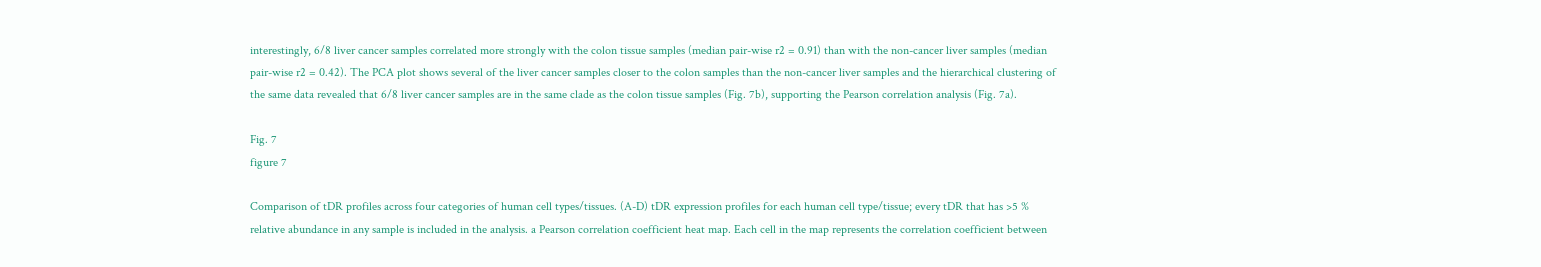interestingly, 6/8 liver cancer samples correlated more strongly with the colon tissue samples (median pair-wise r2 = 0.91) than with the non-cancer liver samples (median pair-wise r2 = 0.42). The PCA plot shows several of the liver cancer samples closer to the colon samples than the non-cancer liver samples and the hierarchical clustering of the same data revealed that 6/8 liver cancer samples are in the same clade as the colon tissue samples (Fig. 7b), supporting the Pearson correlation analysis (Fig. 7a).

Fig. 7
figure 7

Comparison of tDR profiles across four categories of human cell types/tissues. (A-D) tDR expression profiles for each human cell type/tissue; every tDR that has >5 % relative abundance in any sample is included in the analysis. a Pearson correlation coefficient heat map. Each cell in the map represents the correlation coefficient between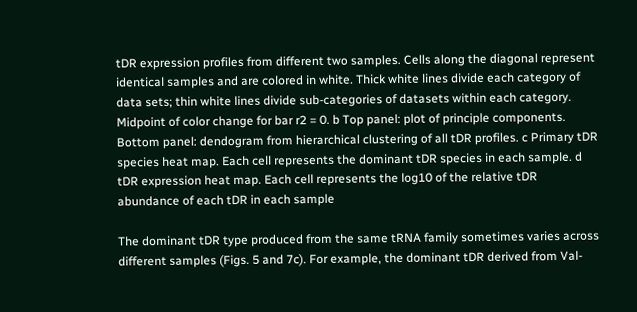tDR expression profiles from different two samples. Cells along the diagonal represent identical samples and are colored in white. Thick white lines divide each category of data sets; thin white lines divide sub-categories of datasets within each category. Midpoint of color change for bar r2 = 0. b Top panel: plot of principle components. Bottom panel: dendogram from hierarchical clustering of all tDR profiles. c Primary tDR species heat map. Each cell represents the dominant tDR species in each sample. d tDR expression heat map. Each cell represents the log10 of the relative tDR abundance of each tDR in each sample

The dominant tDR type produced from the same tRNA family sometimes varies across different samples (Figs. 5 and 7c). For example, the dominant tDR derived from Val-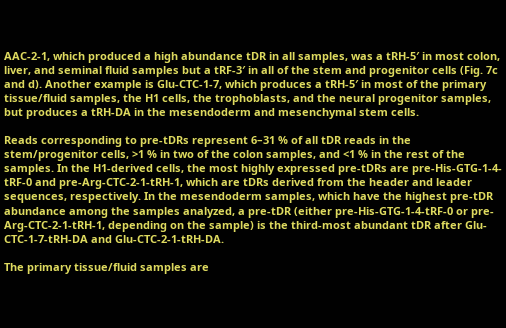AAC-2-1, which produced a high abundance tDR in all samples, was a tRH-5′ in most colon, liver, and seminal fluid samples but a tRF-3′ in all of the stem and progenitor cells (Fig. 7c and d). Another example is Glu-CTC-1-7, which produces a tRH-5′ in most of the primary tissue/fluid samples, the H1 cells, the trophoblasts, and the neural progenitor samples, but produces a tRH-DA in the mesendoderm and mesenchymal stem cells.

Reads corresponding to pre-tDRs represent 6–31 % of all tDR reads in the stem/progenitor cells, >1 % in two of the colon samples, and <1 % in the rest of the samples. In the H1-derived cells, the most highly expressed pre-tDRs are pre-His-GTG-1-4-tRF-0 and pre-Arg-CTC-2-1-tRH-1, which are tDRs derived from the header and leader sequences, respectively. In the mesendoderm samples, which have the highest pre-tDR abundance among the samples analyzed, a pre-tDR (either pre-His-GTG-1-4-tRF-0 or pre-Arg-CTC-2-1-tRH-1, depending on the sample) is the third-most abundant tDR after Glu-CTC-1-7-tRH-DA and Glu-CTC-2-1-tRH-DA.

The primary tissue/fluid samples are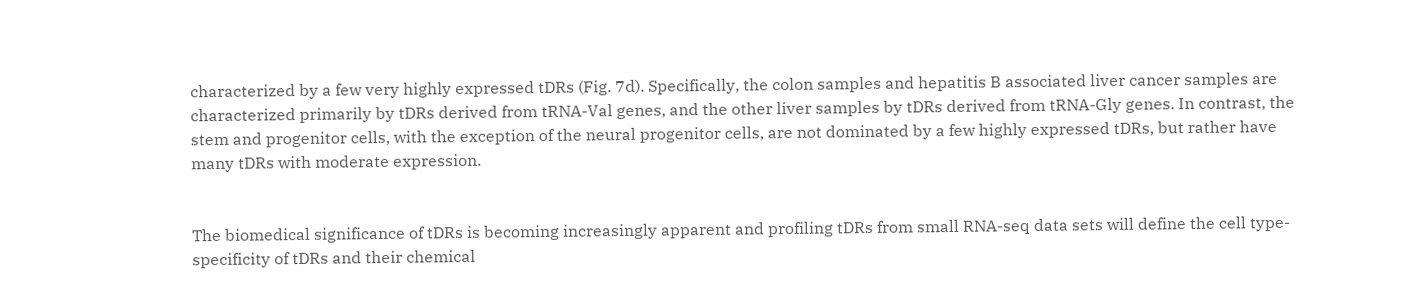characterized by a few very highly expressed tDRs (Fig. 7d). Specifically, the colon samples and hepatitis B associated liver cancer samples are characterized primarily by tDRs derived from tRNA-Val genes, and the other liver samples by tDRs derived from tRNA-Gly genes. In contrast, the stem and progenitor cells, with the exception of the neural progenitor cells, are not dominated by a few highly expressed tDRs, but rather have many tDRs with moderate expression.


The biomedical significance of tDRs is becoming increasingly apparent and profiling tDRs from small RNA-seq data sets will define the cell type-specificity of tDRs and their chemical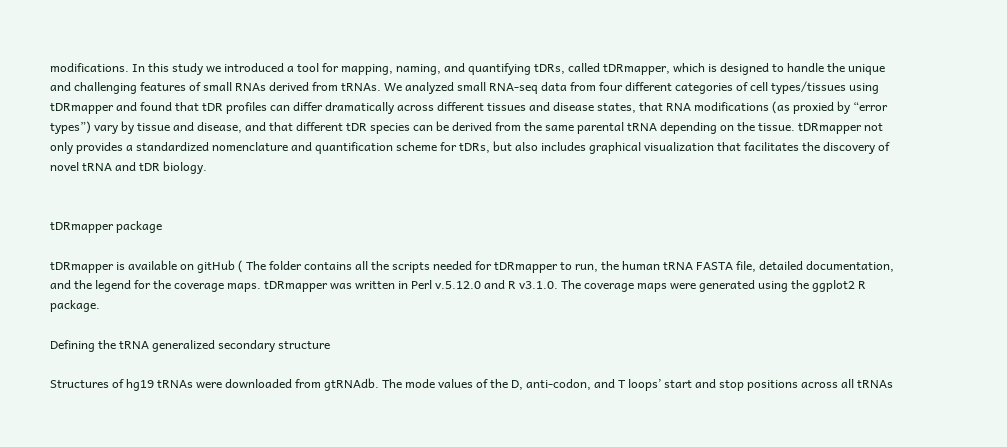modifications. In this study we introduced a tool for mapping, naming, and quantifying tDRs, called tDRmapper, which is designed to handle the unique and challenging features of small RNAs derived from tRNAs. We analyzed small RNA-seq data from four different categories of cell types/tissues using tDRmapper and found that tDR profiles can differ dramatically across different tissues and disease states, that RNA modifications (as proxied by “error types”) vary by tissue and disease, and that different tDR species can be derived from the same parental tRNA depending on the tissue. tDRmapper not only provides a standardized nomenclature and quantification scheme for tDRs, but also includes graphical visualization that facilitates the discovery of novel tRNA and tDR biology.


tDRmapper package

tDRmapper is available on gitHub ( The folder contains all the scripts needed for tDRmapper to run, the human tRNA FASTA file, detailed documentation, and the legend for the coverage maps. tDRmapper was written in Perl v.5.12.0 and R v3.1.0. The coverage maps were generated using the ggplot2 R package.

Defining the tRNA generalized secondary structure

Structures of hg19 tRNAs were downloaded from gtRNAdb. The mode values of the D, anti-codon, and T loops’ start and stop positions across all tRNAs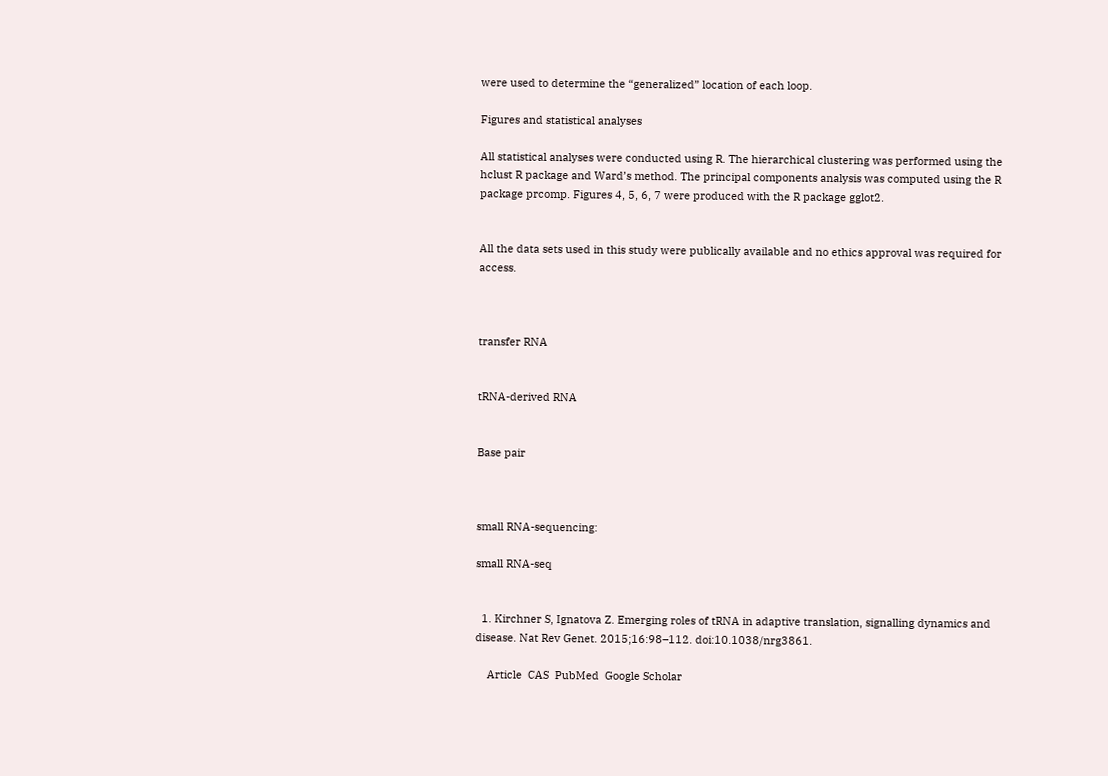were used to determine the “generalized” location of each loop.

Figures and statistical analyses

All statistical analyses were conducted using R. The hierarchical clustering was performed using the hclust R package and Ward’s method. The principal components analysis was computed using the R package prcomp. Figures 4, 5, 6, 7 were produced with the R package gglot2.


All the data sets used in this study were publically available and no ethics approval was required for access.



transfer RNA


tRNA-derived RNA


Base pair



small RNA-sequencing:

small RNA-seq


  1. Kirchner S, Ignatova Z. Emerging roles of tRNA in adaptive translation, signalling dynamics and disease. Nat Rev Genet. 2015;16:98–112. doi:10.1038/nrg3861.

    Article  CAS  PubMed  Google Scholar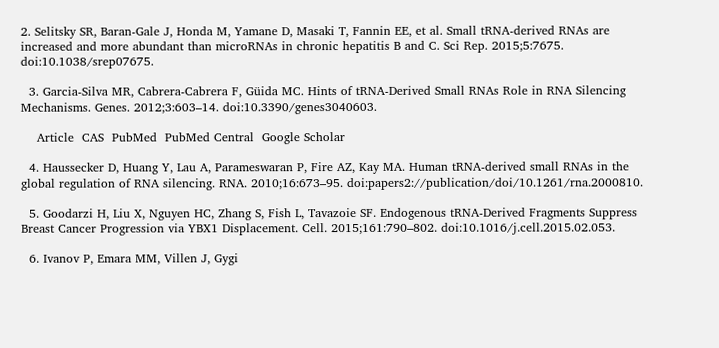2. Selitsky SR, Baran-Gale J, Honda M, Yamane D, Masaki T, Fannin EE, et al. Small tRNA-derived RNAs are increased and more abundant than microRNAs in chronic hepatitis B and C. Sci Rep. 2015;5:7675. doi:10.1038/srep07675.

  3. Garcia-Silva MR, Cabrera-Cabrera F, Güida MC. Hints of tRNA-Derived Small RNAs Role in RNA Silencing Mechanisms. Genes. 2012;3:603–14. doi:10.3390/genes3040603.

    Article  CAS  PubMed  PubMed Central  Google Scholar

  4. Haussecker D, Huang Y, Lau A, Parameswaran P, Fire AZ, Kay MA. Human tRNA-derived small RNAs in the global regulation of RNA silencing. RNA. 2010;16:673–95. doi:papers2://publication/doi/10.1261/rna.2000810.

  5. Goodarzi H, Liu X, Nguyen HC, Zhang S, Fish L, Tavazoie SF. Endogenous tRNA-Derived Fragments Suppress Breast Cancer Progression via YBX1 Displacement. Cell. 2015;161:790–802. doi:10.1016/j.cell.2015.02.053.

  6. Ivanov P, Emara MM, Villen J, Gygi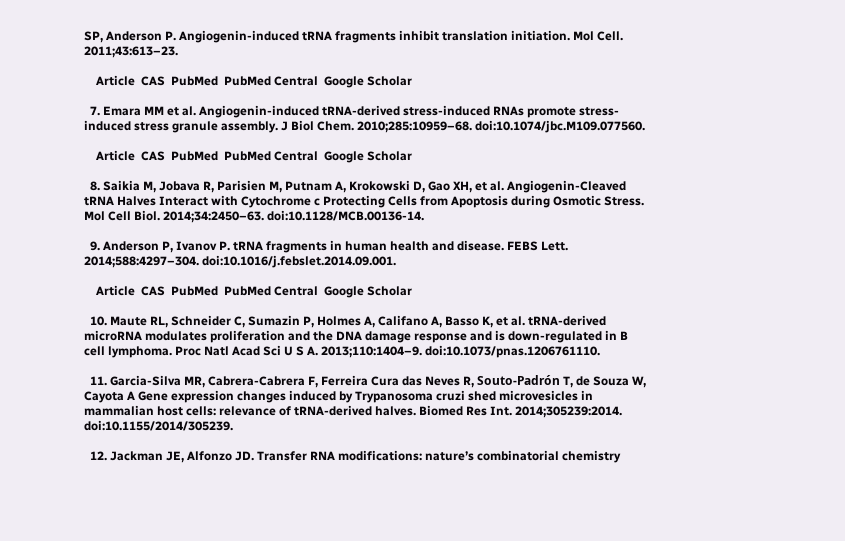SP, Anderson P. Angiogenin-induced tRNA fragments inhibit translation initiation. Mol Cell. 2011;43:613–23.

    Article  CAS  PubMed  PubMed Central  Google Scholar

  7. Emara MM et al. Angiogenin-induced tRNA-derived stress-induced RNAs promote stress-induced stress granule assembly. J Biol Chem. 2010;285:10959–68. doi:10.1074/jbc.M109.077560.

    Article  CAS  PubMed  PubMed Central  Google Scholar

  8. Saikia M, Jobava R, Parisien M, Putnam A, Krokowski D, Gao XH, et al. Angiogenin-Cleaved tRNA Halves Interact with Cytochrome c Protecting Cells from Apoptosis during Osmotic Stress. Mol Cell Biol. 2014;34:2450–63. doi:10.1128/MCB.00136-14.

  9. Anderson P, Ivanov P. tRNA fragments in human health and disease. FEBS Lett. 2014;588:4297–304. doi:10.1016/j.febslet.2014.09.001.

    Article  CAS  PubMed  PubMed Central  Google Scholar

  10. Maute RL, Schneider C, Sumazin P, Holmes A, Califano A, Basso K, et al. tRNA-derived microRNA modulates proliferation and the DNA damage response and is down-regulated in B cell lymphoma. Proc Natl Acad Sci U S A. 2013;110:1404–9. doi:10.1073/pnas.1206761110.

  11. Garcia-Silva MR, Cabrera-Cabrera F, Ferreira Cura das Neves R, Souto-Padrón T, de Souza W, Cayota A Gene expression changes induced by Trypanosoma cruzi shed microvesicles in mammalian host cells: relevance of tRNA-derived halves. Biomed Res Int. 2014;305239:2014. doi:10.1155/2014/305239.

  12. Jackman JE, Alfonzo JD. Transfer RNA modifications: nature’s combinatorial chemistry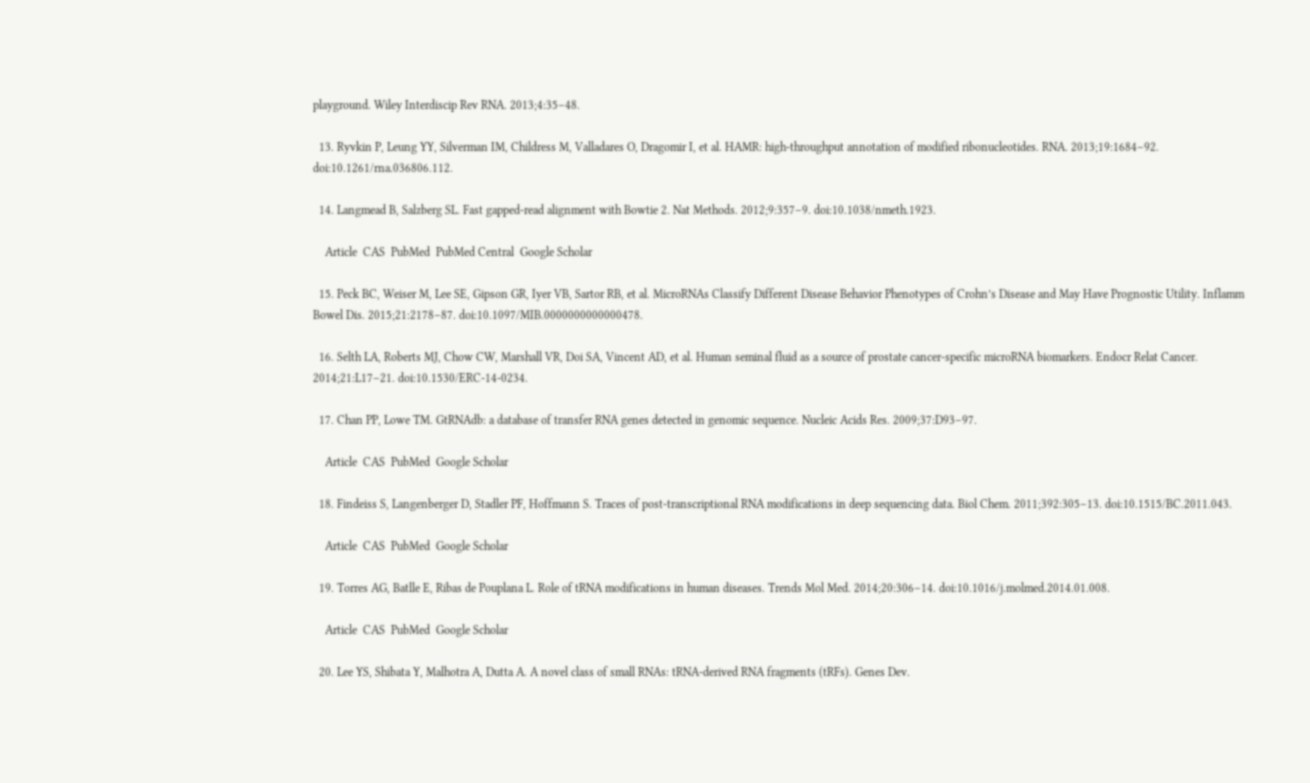playground. Wiley Interdiscip Rev RNA. 2013;4:35–48.

  13. Ryvkin P, Leung YY, Silverman IM, Childress M, Valladares O, Dragomir I, et al. HAMR: high-throughput annotation of modified ribonucleotides. RNA. 2013;19:1684–92. doi:10.1261/rna.036806.112.

  14. Langmead B, Salzberg SL. Fast gapped-read alignment with Bowtie 2. Nat Methods. 2012;9:357–9. doi:10.1038/nmeth.1923.

    Article  CAS  PubMed  PubMed Central  Google Scholar

  15. Peck BC, Weiser M, Lee SE, Gipson GR, Iyer VB, Sartor RB, et al. MicroRNAs Classify Different Disease Behavior Phenotypes of Crohn’s Disease and May Have Prognostic Utility. Inflamm Bowel Dis. 2015;21:2178–87. doi:10.1097/MIB.0000000000000478.

  16. Selth LA, Roberts MJ, Chow CW, Marshall VR, Doi SA, Vincent AD, et al. Human seminal fluid as a source of prostate cancer-specific microRNA biomarkers. Endocr Relat Cancer. 2014;21:L17–21. doi:10.1530/ERC-14-0234.

  17. Chan PP, Lowe TM. GtRNAdb: a database of transfer RNA genes detected in genomic sequence. Nucleic Acids Res. 2009;37:D93–97.

    Article  CAS  PubMed  Google Scholar

  18. Findeiss S, Langenberger D, Stadler PF, Hoffmann S. Traces of post-transcriptional RNA modifications in deep sequencing data. Biol Chem. 2011;392:305–13. doi:10.1515/BC.2011.043.

    Article  CAS  PubMed  Google Scholar

  19. Torres AG, Batlle E, Ribas de Pouplana L. Role of tRNA modifications in human diseases. Trends Mol Med. 2014;20:306–14. doi:10.1016/j.molmed.2014.01.008.

    Article  CAS  PubMed  Google Scholar

  20. Lee YS, Shibata Y, Malhotra A, Dutta A. A novel class of small RNAs: tRNA-derived RNA fragments (tRFs). Genes Dev.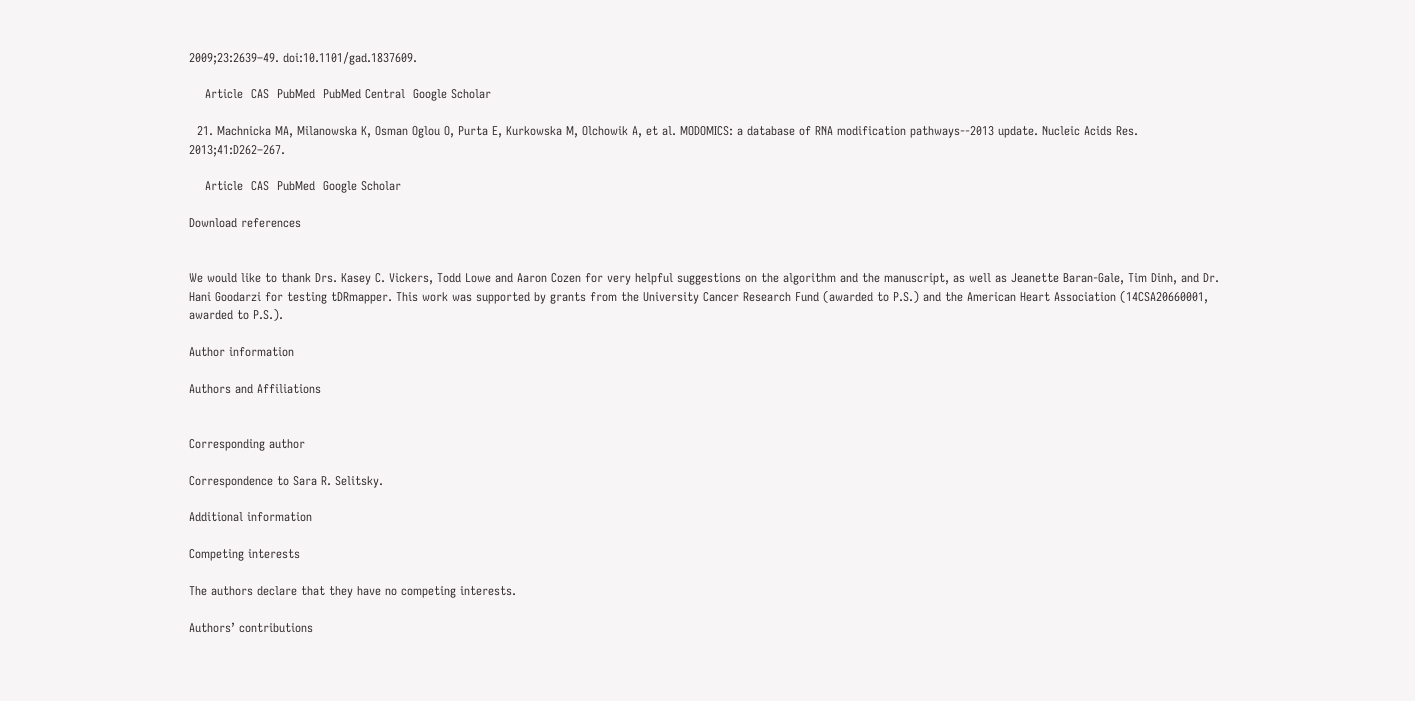2009;23:2639–49. doi:10.1101/gad.1837609.

    Article  CAS  PubMed  PubMed Central  Google Scholar

  21. Machnicka MA, Milanowska K, Osman Oglou O, Purta E, Kurkowska M, Olchowik A, et al. MODOMICS: a database of RNA modification pathways--2013 update. Nucleic Acids Res. 2013;41:D262–267.

    Article  CAS  PubMed  Google Scholar

Download references


We would like to thank Drs. Kasey C. Vickers, Todd Lowe and Aaron Cozen for very helpful suggestions on the algorithm and the manuscript, as well as Jeanette Baran-Gale, Tim Dinh, and Dr. Hani Goodarzi for testing tDRmapper. This work was supported by grants from the University Cancer Research Fund (awarded to P.S.) and the American Heart Association (14CSA20660001, awarded to P.S.).

Author information

Authors and Affiliations


Corresponding author

Correspondence to Sara R. Selitsky.

Additional information

Competing interests

The authors declare that they have no competing interests.

Authors’ contributions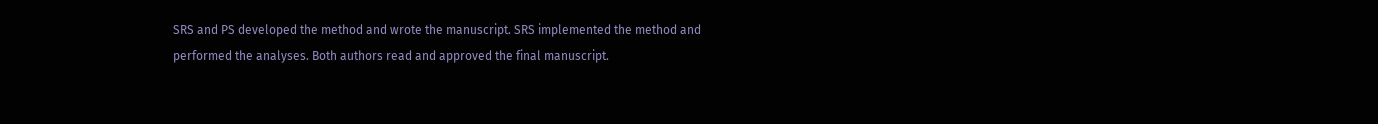SRS and PS developed the method and wrote the manuscript. SRS implemented the method and performed the analyses. Both authors read and approved the final manuscript.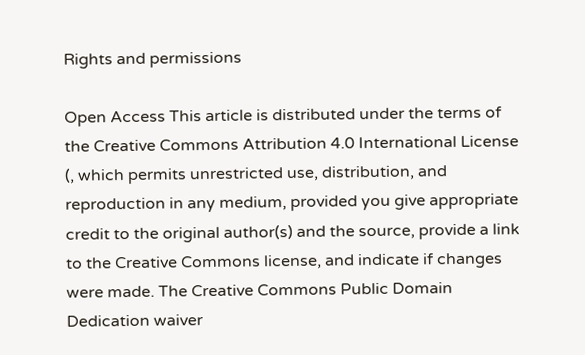Rights and permissions

Open Access This article is distributed under the terms of the Creative Commons Attribution 4.0 International License (, which permits unrestricted use, distribution, and reproduction in any medium, provided you give appropriate credit to the original author(s) and the source, provide a link to the Creative Commons license, and indicate if changes were made. The Creative Commons Public Domain Dedication waiver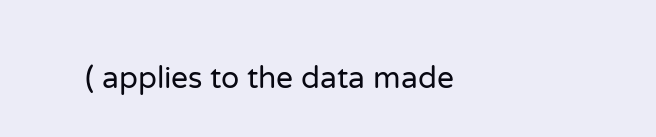( applies to the data made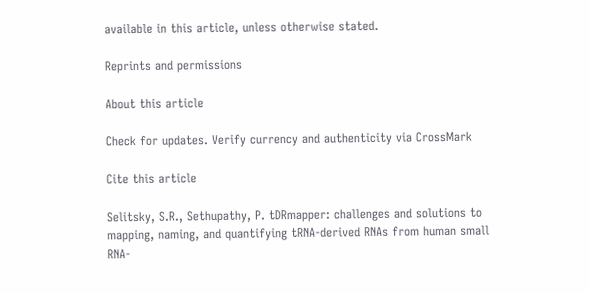available in this article, unless otherwise stated.

Reprints and permissions

About this article

Check for updates. Verify currency and authenticity via CrossMark

Cite this article

Selitsky, S.R., Sethupathy, P. tDRmapper: challenges and solutions to mapping, naming, and quantifying tRNA-derived RNAs from human small RNA-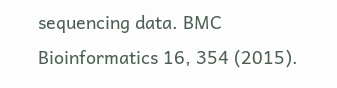sequencing data. BMC Bioinformatics 16, 354 (2015).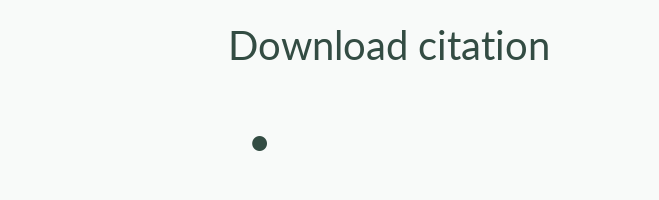Download citation

  •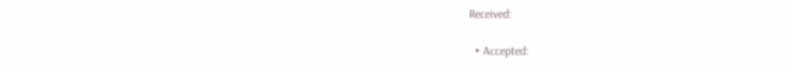Received:

  • Accepted: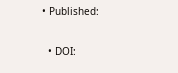• Published:

  • DOI: